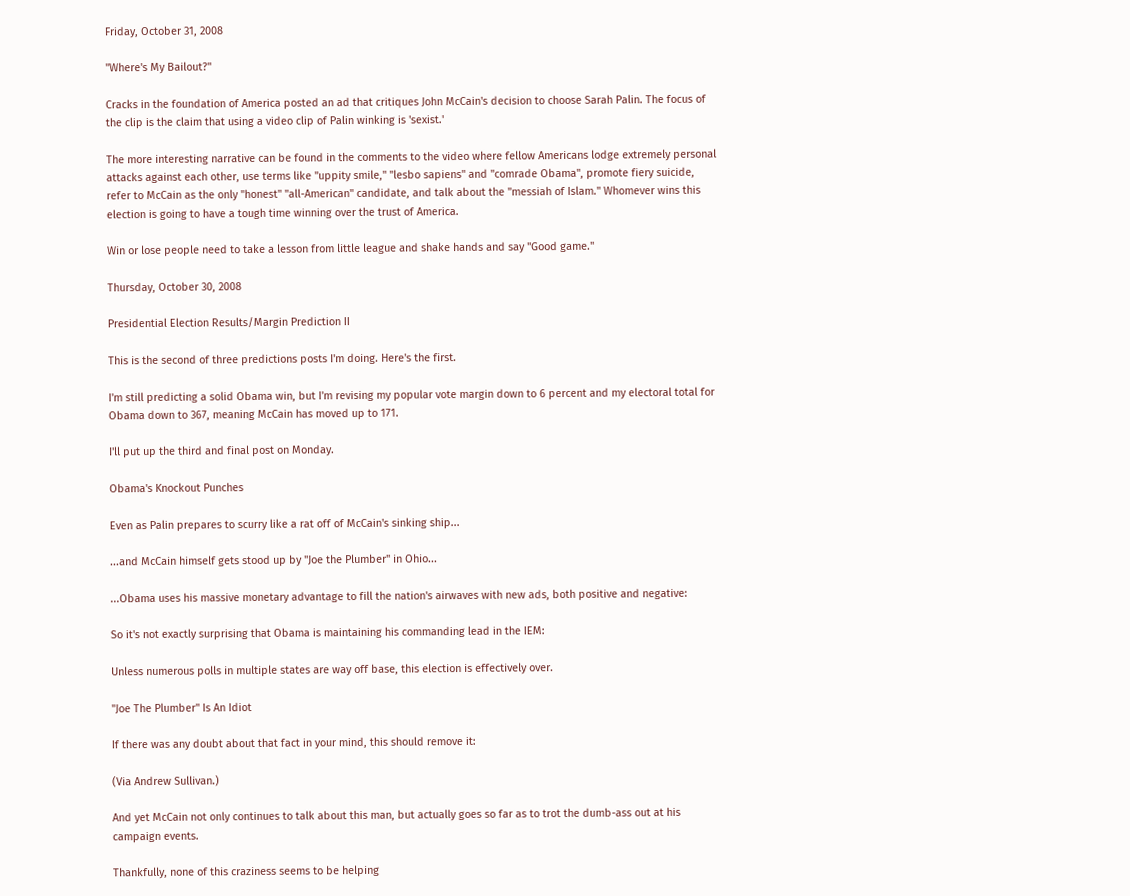Friday, October 31, 2008

"Where's My Bailout?"

Cracks in the foundation of America posted an ad that critiques John McCain's decision to choose Sarah Palin. The focus of the clip is the claim that using a video clip of Palin winking is 'sexist.'

The more interesting narrative can be found in the comments to the video where fellow Americans lodge extremely personal attacks against each other, use terms like "uppity smile," "lesbo sapiens" and "comrade Obama", promote fiery suicide, refer to McCain as the only "honest" "all-American" candidate, and talk about the "messiah of Islam." Whomever wins this election is going to have a tough time winning over the trust of America.

Win or lose people need to take a lesson from little league and shake hands and say "Good game."

Thursday, October 30, 2008

Presidential Election Results/Margin Prediction II

This is the second of three predictions posts I'm doing. Here's the first.

I'm still predicting a solid Obama win, but I'm revising my popular vote margin down to 6 percent and my electoral total for Obama down to 367, meaning McCain has moved up to 171.

I'll put up the third and final post on Monday.

Obama's Knockout Punches

Even as Palin prepares to scurry like a rat off of McCain's sinking ship...

...and McCain himself gets stood up by "Joe the Plumber" in Ohio...

...Obama uses his massive monetary advantage to fill the nation's airwaves with new ads, both positive and negative:

So it's not exactly surprising that Obama is maintaining his commanding lead in the IEM:

Unless numerous polls in multiple states are way off base, this election is effectively over.

"Joe The Plumber" Is An Idiot

If there was any doubt about that fact in your mind, this should remove it:

(Via Andrew Sullivan.)

And yet McCain not only continues to talk about this man, but actually goes so far as to trot the dumb-ass out at his campaign events.

Thankfully, none of this craziness seems to be helping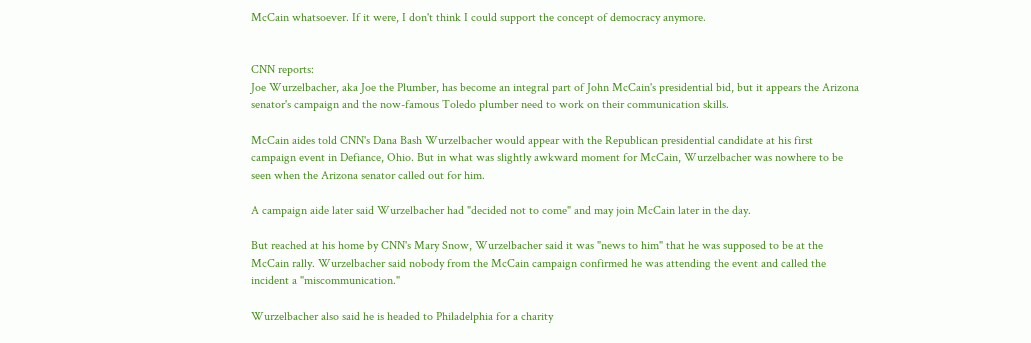McCain whatsoever. If it were, I don't think I could support the concept of democracy anymore.


CNN reports:
Joe Wurzelbacher, aka Joe the Plumber, has become an integral part of John McCain's presidential bid, but it appears the Arizona senator's campaign and the now-famous Toledo plumber need to work on their communication skills.

McCain aides told CNN's Dana Bash Wurzelbacher would appear with the Republican presidential candidate at his first campaign event in Defiance, Ohio. But in what was slightly awkward moment for McCain, Wurzelbacher was nowhere to be seen when the Arizona senator called out for him.

A campaign aide later said Wurzelbacher had "decided not to come" and may join McCain later in the day.

But reached at his home by CNN's Mary Snow, Wurzelbacher said it was "news to him" that he was supposed to be at the McCain rally. Wurzelbacher said nobody from the McCain campaign confirmed he was attending the event and called the incident a "miscommunication."

Wurzelbacher also said he is headed to Philadelphia for a charity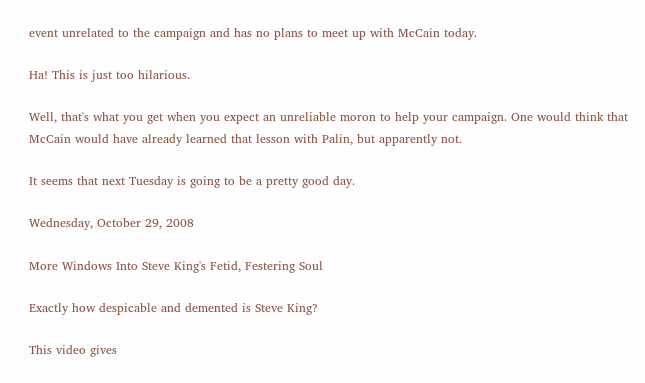event unrelated to the campaign and has no plans to meet up with McCain today.

Ha! This is just too hilarious.

Well, that's what you get when you expect an unreliable moron to help your campaign. One would think that McCain would have already learned that lesson with Palin, but apparently not.

It seems that next Tuesday is going to be a pretty good day.

Wednesday, October 29, 2008

More Windows Into Steve King's Fetid, Festering Soul

Exactly how despicable and demented is Steve King?

This video gives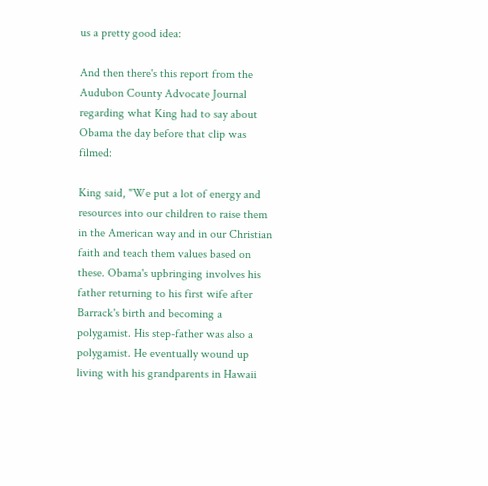us a pretty good idea:

And then there's this report from the Audubon County Advocate Journal regarding what King had to say about Obama the day before that clip was filmed:

King said, "We put a lot of energy and resources into our children to raise them in the American way and in our Christian faith and teach them values based on these. Obama's upbringing involves his father returning to his first wife after Barrack's birth and becoming a polygamist. His step-father was also a polygamist. He eventually wound up living with his grandparents in Hawaii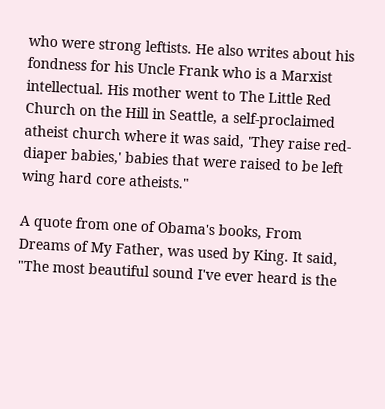who were strong leftists. He also writes about his fondness for his Uncle Frank who is a Marxist intellectual. His mother went to The Little Red Church on the Hill in Seattle, a self-proclaimed atheist church where it was said, 'They raise red-diaper babies,' babies that were raised to be left wing hard core atheists."

A quote from one of Obama's books, From Dreams of My Father, was used by King. It said, "The most beautiful sound I've ever heard is the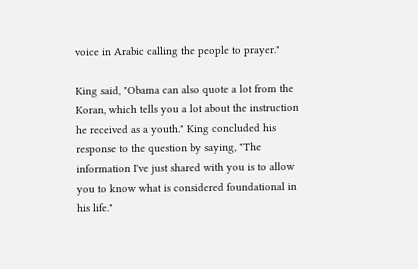voice in Arabic calling the people to prayer."

King said, "Obama can also quote a lot from the Koran, which tells you a lot about the instruction he received as a youth." King concluded his response to the question by saying, "The information I've just shared with you is to allow you to know what is considered foundational in his life."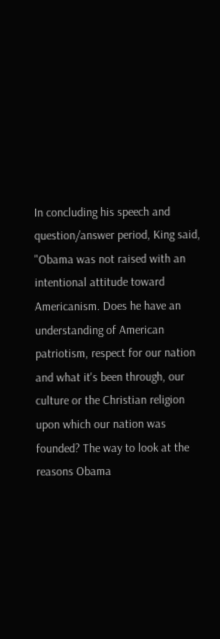In concluding his speech and question/answer period, King said, "Obama was not raised with an intentional attitude toward Americanism. Does he have an understanding of American patriotism, respect for our nation and what it's been through, our culture or the Christian religion upon which our nation was founded? The way to look at the reasons Obama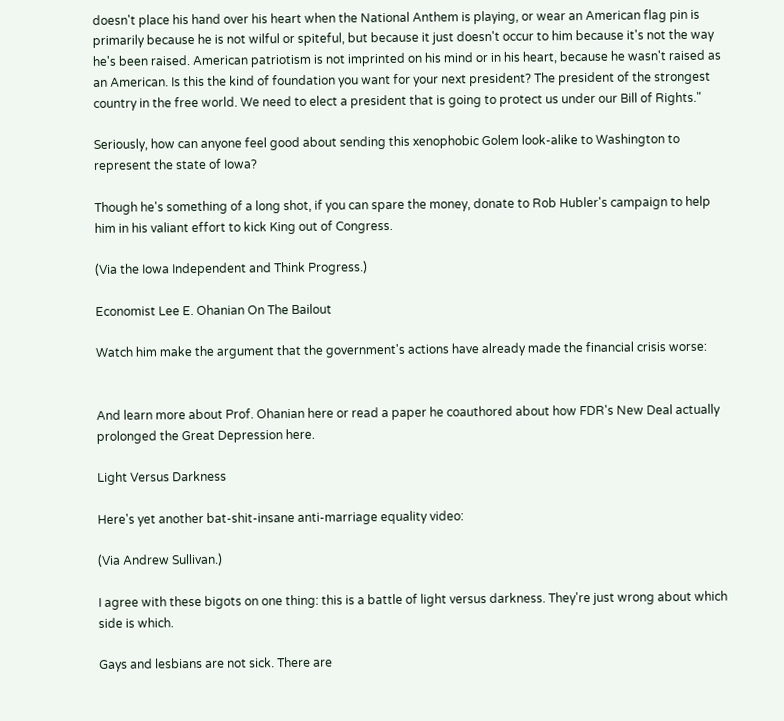doesn't place his hand over his heart when the National Anthem is playing, or wear an American flag pin is primarily because he is not wilful or spiteful, but because it just doesn't occur to him because it's not the way he's been raised. American patriotism is not imprinted on his mind or in his heart, because he wasn't raised as an American. Is this the kind of foundation you want for your next president? The president of the strongest country in the free world. We need to elect a president that is going to protect us under our Bill of Rights."

Seriously, how can anyone feel good about sending this xenophobic Golem look-alike to Washington to represent the state of Iowa?

Though he's something of a long shot, if you can spare the money, donate to Rob Hubler's campaign to help him in his valiant effort to kick King out of Congress.

(Via the Iowa Independent and Think Progress.)

Economist Lee E. Ohanian On The Bailout

Watch him make the argument that the government's actions have already made the financial crisis worse:


And learn more about Prof. Ohanian here or read a paper he coauthored about how FDR's New Deal actually prolonged the Great Depression here.

Light Versus Darkness

Here's yet another bat-shit-insane anti-marriage equality video:

(Via Andrew Sullivan.)

I agree with these bigots on one thing: this is a battle of light versus darkness. They're just wrong about which side is which.

Gays and lesbians are not sick. There are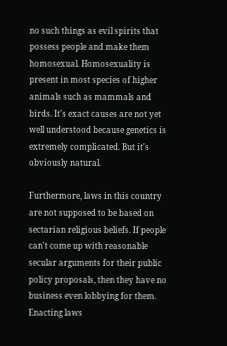no such things as evil spirits that possess people and make them homosexual. Homosexuality is present in most species of higher animals such as mammals and birds. It's exact causes are not yet well understood because genetics is extremely complicated. But it's obviously natural.

Furthermore, laws in this country are not supposed to be based on sectarian religious beliefs. If people can't come up with reasonable secular arguments for their public policy proposals, then they have no business even lobbying for them. Enacting laws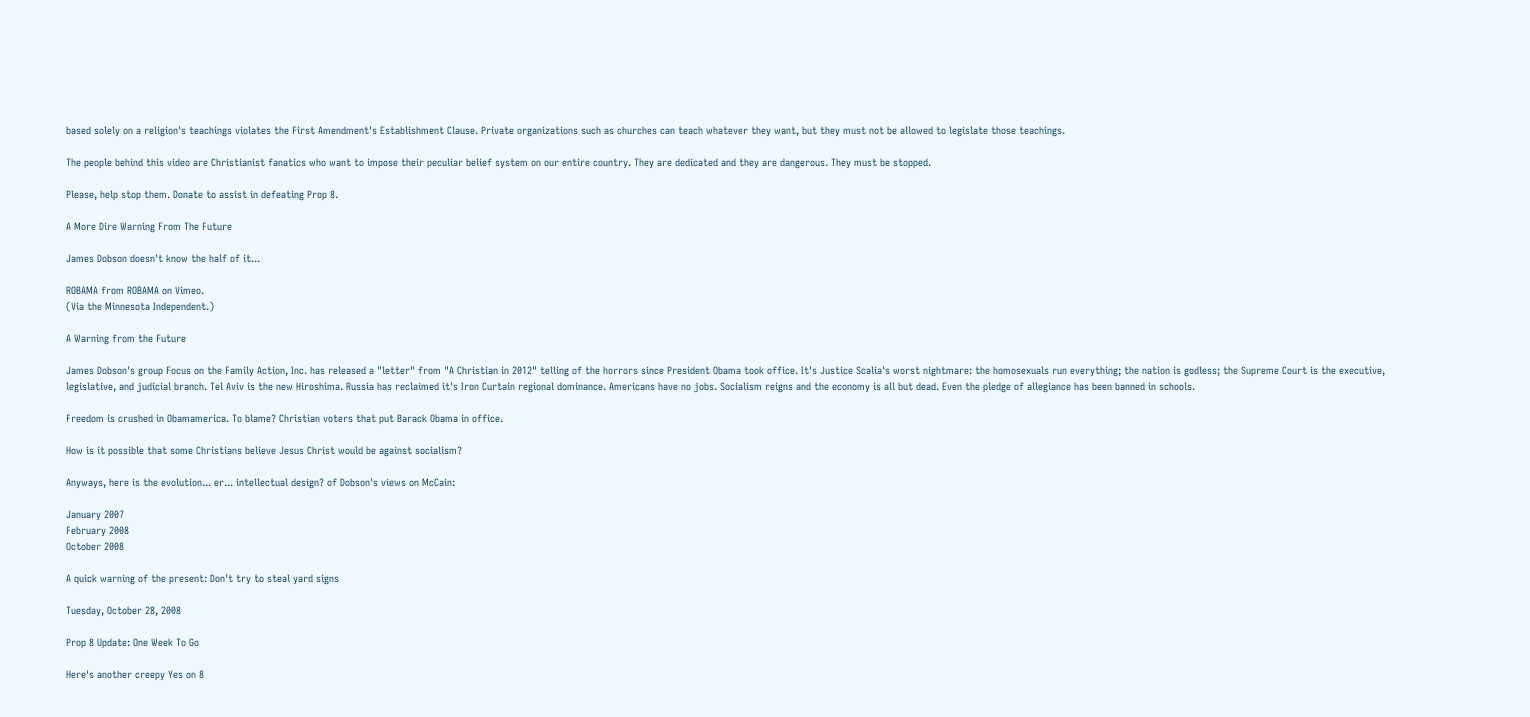based solely on a religion's teachings violates the First Amendment's Establishment Clause. Private organizations such as churches can teach whatever they want, but they must not be allowed to legislate those teachings.

The people behind this video are Christianist fanatics who want to impose their peculiar belief system on our entire country. They are dedicated and they are dangerous. They must be stopped.

Please, help stop them. Donate to assist in defeating Prop 8.

A More Dire Warning From The Future

James Dobson doesn't know the half of it...

ROBAMA from ROBAMA on Vimeo.
(Via the Minnesota Independent.)

A Warning from the Future

James Dobson's group Focus on the Family Action, Inc. has released a "letter" from "A Christian in 2012" telling of the horrors since President Obama took office. It's Justice Scalia's worst nightmare: the homosexuals run everything; the nation is godless; the Supreme Court is the executive, legislative, and judicial branch. Tel Aviv is the new Hiroshima. Russia has reclaimed it's Iron Curtain regional dominance. Americans have no jobs. Socialism reigns and the economy is all but dead. Even the pledge of allegiance has been banned in schools.

Freedom is crushed in Obamamerica. To blame? Christian voters that put Barack Obama in office.

How is it possible that some Christians believe Jesus Christ would be against socialism?

Anyways, here is the evolution... er... intellectual design? of Dobson's views on McCain:

January 2007
February 2008
October 2008

A quick warning of the present: Don't try to steal yard signs

Tuesday, October 28, 2008

Prop 8 Update: One Week To Go

Here's another creepy Yes on 8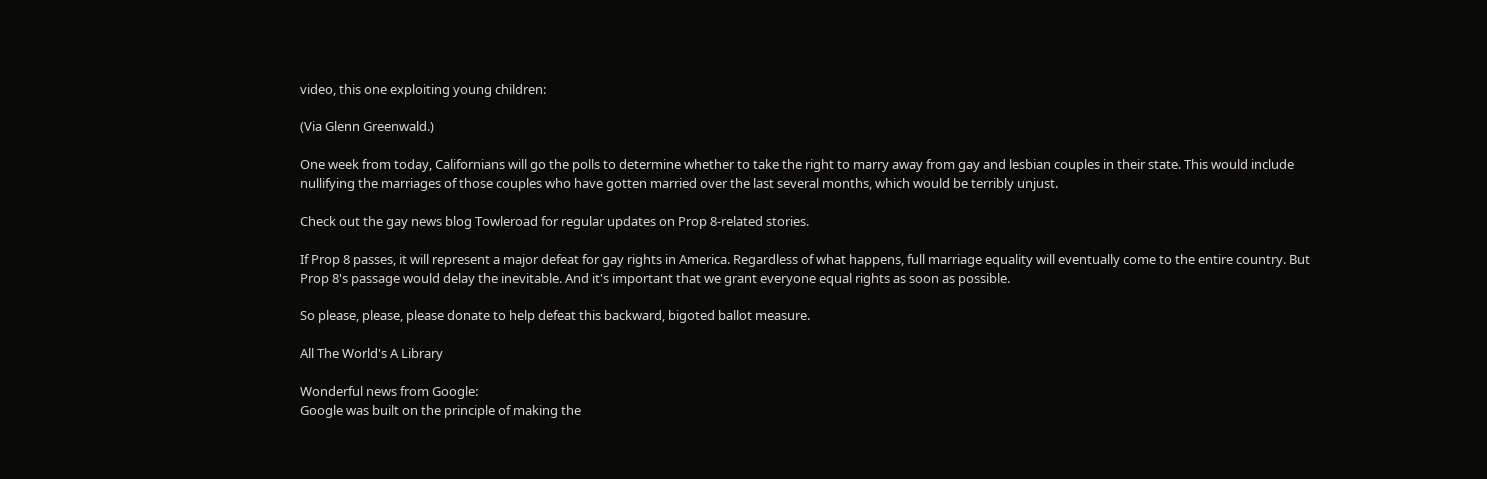video, this one exploiting young children:

(Via Glenn Greenwald.)

One week from today, Californians will go the polls to determine whether to take the right to marry away from gay and lesbian couples in their state. This would include nullifying the marriages of those couples who have gotten married over the last several months, which would be terribly unjust.

Check out the gay news blog Towleroad for regular updates on Prop 8-related stories.

If Prop 8 passes, it will represent a major defeat for gay rights in America. Regardless of what happens, full marriage equality will eventually come to the entire country. But Prop 8's passage would delay the inevitable. And it's important that we grant everyone equal rights as soon as possible.

So please, please, please donate to help defeat this backward, bigoted ballot measure.

All The World's A Library

Wonderful news from Google:
Google was built on the principle of making the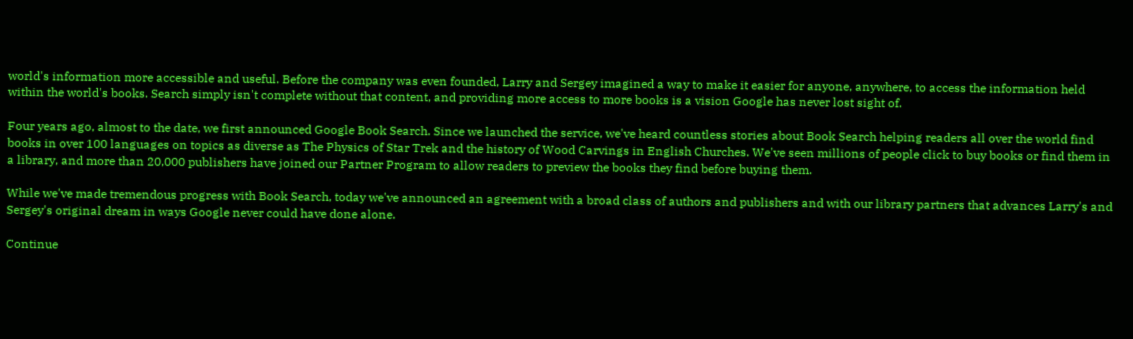world's information more accessible and useful. Before the company was even founded, Larry and Sergey imagined a way to make it easier for anyone, anywhere, to access the information held within the world's books. Search simply isn't complete without that content, and providing more access to more books is a vision Google has never lost sight of.

Four years ago, almost to the date, we first announced Google Book Search. Since we launched the service, we've heard countless stories about Book Search helping readers all over the world find books in over 100 languages on topics as diverse as The Physics of Star Trek and the history of Wood Carvings in English Churches. We've seen millions of people click to buy books or find them in a library, and more than 20,000 publishers have joined our Partner Program to allow readers to preview the books they find before buying them.

While we've made tremendous progress with Book Search, today we've announced an agreement with a broad class of authors and publishers and with our library partners that advances Larry's and Sergey's original dream in ways Google never could have done alone.

Continue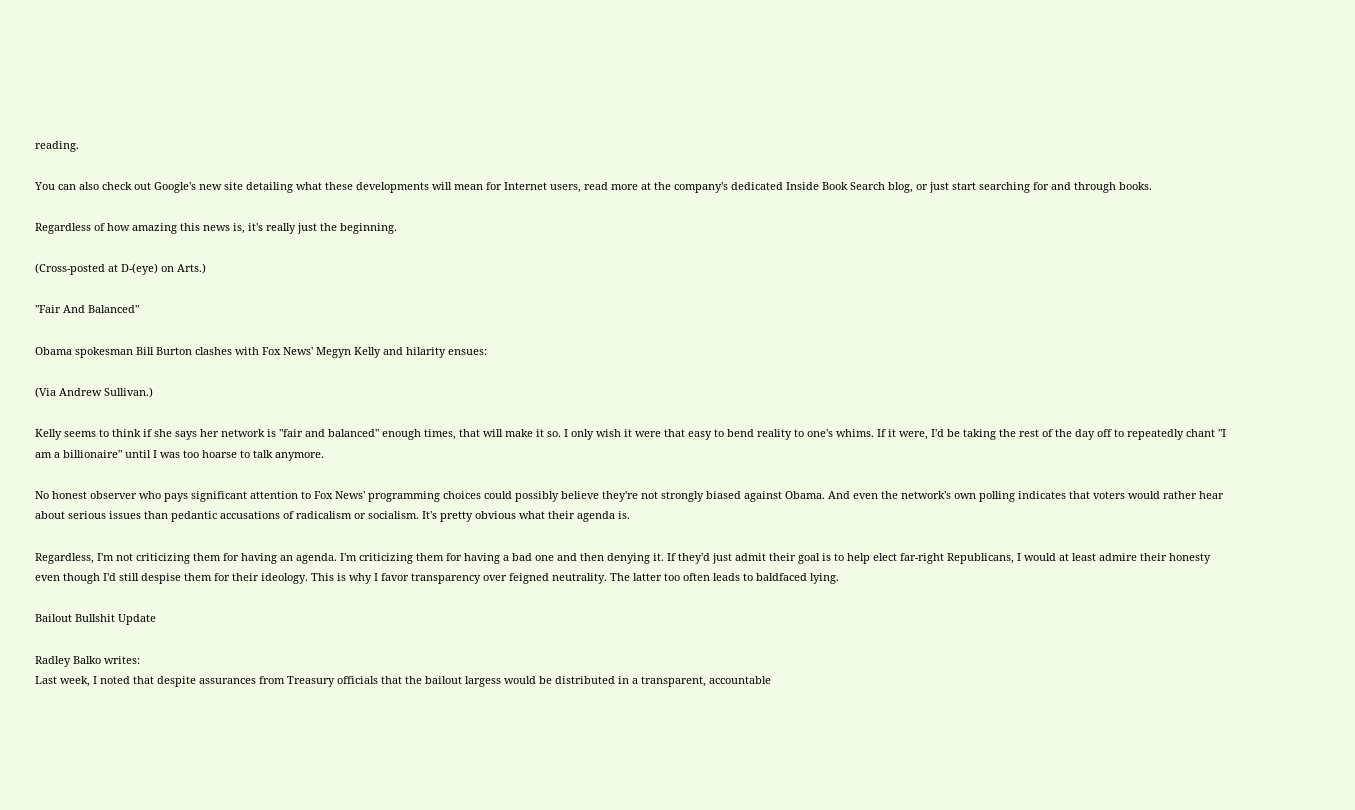reading.

You can also check out Google's new site detailing what these developments will mean for Internet users, read more at the company's dedicated Inside Book Search blog, or just start searching for and through books.

Regardless of how amazing this news is, it's really just the beginning.

(Cross-posted at D-(eye) on Arts.)

"Fair And Balanced"

Obama spokesman Bill Burton clashes with Fox News' Megyn Kelly and hilarity ensues:

(Via Andrew Sullivan.)

Kelly seems to think if she says her network is "fair and balanced" enough times, that will make it so. I only wish it were that easy to bend reality to one's whims. If it were, I'd be taking the rest of the day off to repeatedly chant "I am a billionaire" until I was too hoarse to talk anymore.

No honest observer who pays significant attention to Fox News' programming choices could possibly believe they're not strongly biased against Obama. And even the network's own polling indicates that voters would rather hear about serious issues than pedantic accusations of radicalism or socialism. It's pretty obvious what their agenda is.

Regardless, I'm not criticizing them for having an agenda. I'm criticizing them for having a bad one and then denying it. If they'd just admit their goal is to help elect far-right Republicans, I would at least admire their honesty even though I'd still despise them for their ideology. This is why I favor transparency over feigned neutrality. The latter too often leads to baldfaced lying.

Bailout Bullshit Update

Radley Balko writes:
Last week, I noted that despite assurances from Treasury officials that the bailout largess would be distributed in a transparent, accountable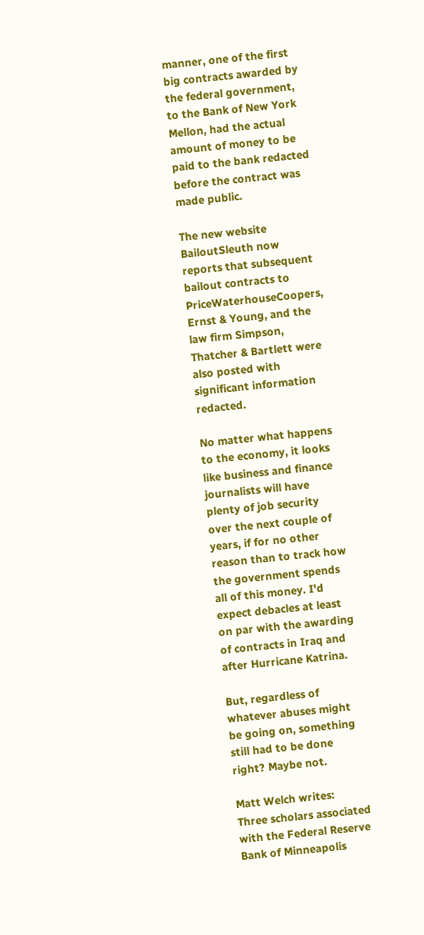manner, one of the first big contracts awarded by the federal government, to the Bank of New York Mellon, had the actual amount of money to be paid to the bank redacted before the contract was made public.

The new website BailoutSleuth now reports that subsequent bailout contracts to PriceWaterhouseCoopers, Ernst & Young, and the law firm Simpson, Thatcher & Bartlett were also posted with significant information redacted.

No matter what happens to the economy, it looks like business and finance journalists will have plenty of job security over the next couple of years, if for no other reason than to track how the government spends all of this money. I'd expect debacles at least on par with the awarding of contracts in Iraq and after Hurricane Katrina.

But, regardless of whatever abuses might be going on, something still had to be done right? Maybe not.

Matt Welch writes:
Three scholars associated with the Federal Reserve Bank of Minneapolis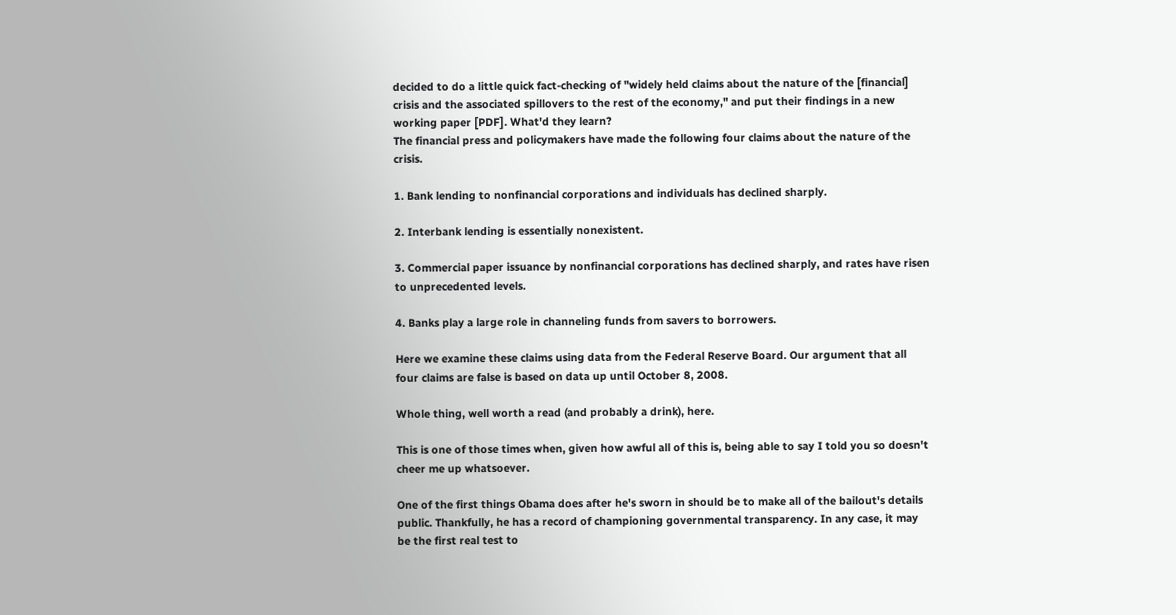decided to do a little quick fact-checking of "widely held claims about the nature of the [financial] crisis and the associated spillovers to the rest of the economy," and put their findings in a new working paper [PDF]. What'd they learn?
The financial press and policymakers have made the following four claims about the nature of the crisis.

1. Bank lending to nonfinancial corporations and individuals has declined sharply.

2. Interbank lending is essentially nonexistent.

3. Commercial paper issuance by nonfinancial corporations has declined sharply, and rates have risen to unprecedented levels.

4. Banks play a large role in channeling funds from savers to borrowers.

Here we examine these claims using data from the Federal Reserve Board. Our argument that all four claims are false is based on data up until October 8, 2008.

Whole thing, well worth a read (and probably a drink), here.

This is one of those times when, given how awful all of this is, being able to say I told you so doesn't cheer me up whatsoever.

One of the first things Obama does after he's sworn in should be to make all of the bailout's details public. Thankfully, he has a record of championing governmental transparency. In any case, it may be the first real test to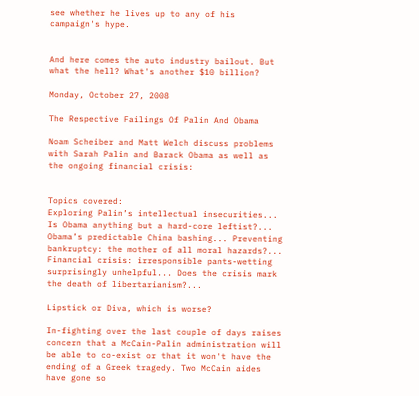see whether he lives up to any of his campaign's hype.


And here comes the auto industry bailout. But what the hell? What's another $10 billion?

Monday, October 27, 2008

The Respective Failings Of Palin And Obama

Noam Scheiber and Matt Welch discuss problems with Sarah Palin and Barack Obama as well as the ongoing financial crisis:


Topics covered:
Exploring Palin’s intellectual insecurities... Is Obama anything but a hard-core leftist?... Obama’s predictable China bashing... Preventing bankruptcy: the mother of all moral hazards?... Financial crisis: irresponsible pants-wetting surprisingly unhelpful... Does the crisis mark the death of libertarianism?...

Lipstick or Diva, which is worse?

In-fighting over the last couple of days raises concern that a McCain-Palin administration will be able to co-exist or that it won't have the ending of a Greek tragedy. Two McCain aides have gone so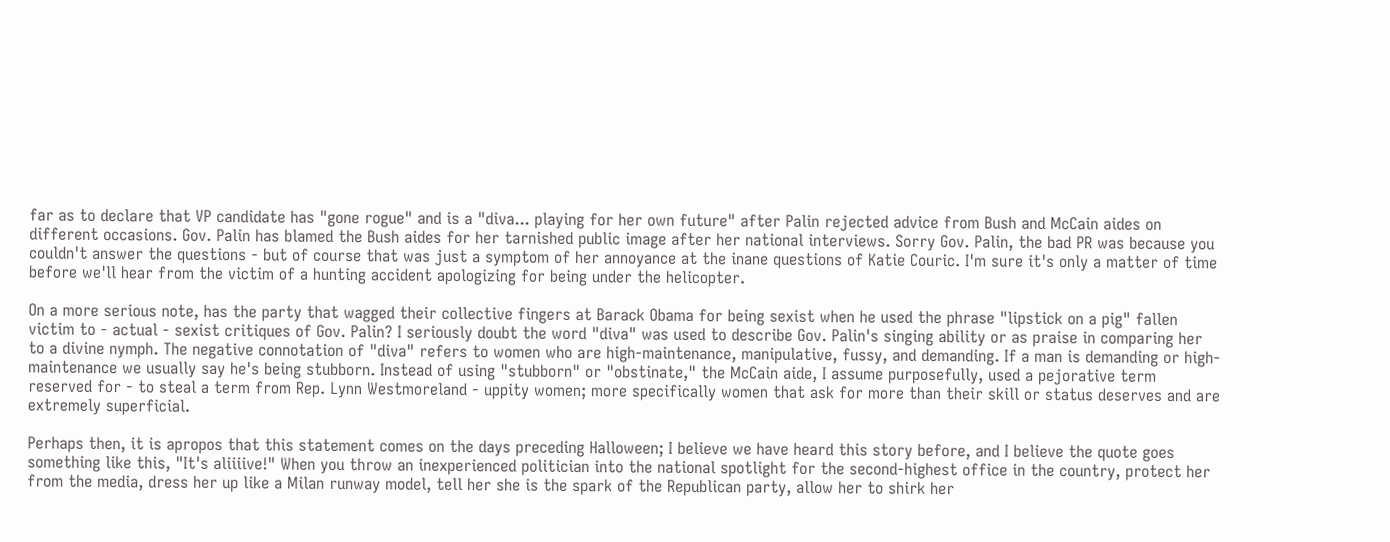far as to declare that VP candidate has "gone rogue" and is a "diva... playing for her own future" after Palin rejected advice from Bush and McCain aides on different occasions. Gov. Palin has blamed the Bush aides for her tarnished public image after her national interviews. Sorry Gov. Palin, the bad PR was because you couldn't answer the questions - but of course that was just a symptom of her annoyance at the inane questions of Katie Couric. I'm sure it's only a matter of time before we'll hear from the victim of a hunting accident apologizing for being under the helicopter.

On a more serious note, has the party that wagged their collective fingers at Barack Obama for being sexist when he used the phrase "lipstick on a pig" fallen victim to - actual - sexist critiques of Gov. Palin? I seriously doubt the word "diva" was used to describe Gov. Palin's singing ability or as praise in comparing her to a divine nymph. The negative connotation of "diva" refers to women who are high-maintenance, manipulative, fussy, and demanding. If a man is demanding or high-maintenance we usually say he's being stubborn. Instead of using "stubborn" or "obstinate," the McCain aide, I assume purposefully, used a pejorative term reserved for - to steal a term from Rep. Lynn Westmoreland - uppity women; more specifically women that ask for more than their skill or status deserves and are extremely superficial.

Perhaps then, it is apropos that this statement comes on the days preceding Halloween; I believe we have heard this story before, and I believe the quote goes something like this, "It's aliiiive!" When you throw an inexperienced politician into the national spotlight for the second-highest office in the country, protect her from the media, dress her up like a Milan runway model, tell her she is the spark of the Republican party, allow her to shirk her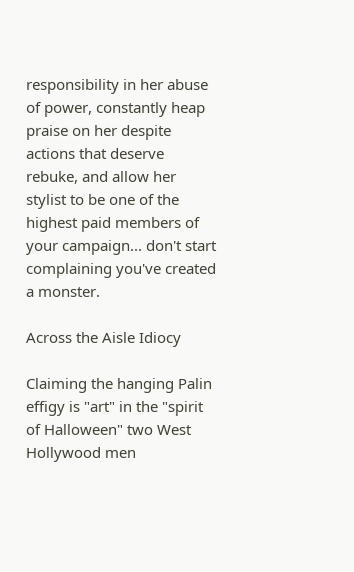responsibility in her abuse of power, constantly heap praise on her despite actions that deserve rebuke, and allow her stylist to be one of the highest paid members of your campaign... don't start complaining you've created a monster.

Across the Aisle Idiocy

Claiming the hanging Palin effigy is "art" in the "spirit of Halloween" two West Hollywood men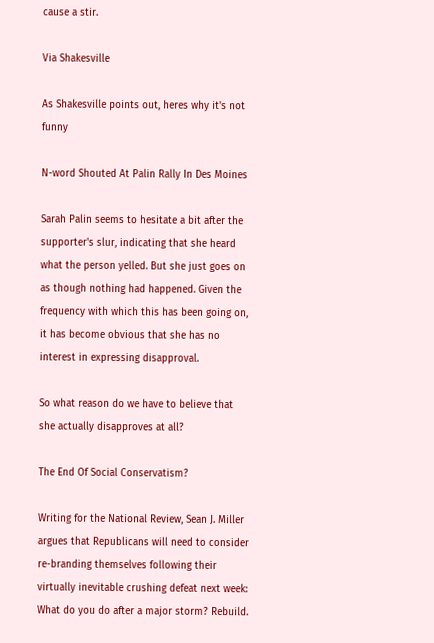cause a stir.

Via Shakesville

As Shakesville points out, heres why it's not funny

N-word Shouted At Palin Rally In Des Moines

Sarah Palin seems to hesitate a bit after the supporter's slur, indicating that she heard what the person yelled. But she just goes on as though nothing had happened. Given the frequency with which this has been going on, it has become obvious that she has no interest in expressing disapproval.

So what reason do we have to believe that she actually disapproves at all?

The End Of Social Conservatism?

Writing for the National Review, Sean J. Miller argues that Republicans will need to consider re-branding themselves following their virtually inevitable crushing defeat next week:
What do you do after a major storm? Rebuild.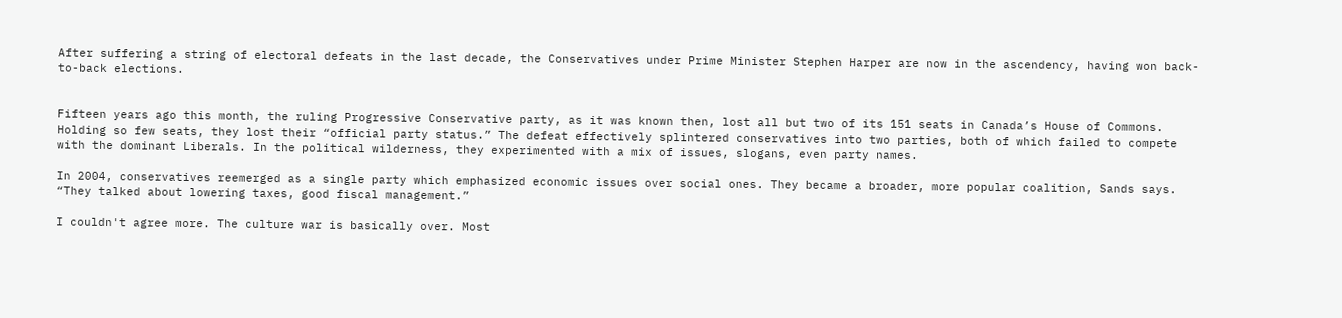After suffering a string of electoral defeats in the last decade, the Conservatives under Prime Minister Stephen Harper are now in the ascendency, having won back-to-back elections.


Fifteen years ago this month, the ruling Progressive Conservative party, as it was known then, lost all but two of its 151 seats in Canada’s House of Commons. Holding so few seats, they lost their “official party status.” The defeat effectively splintered conservatives into two parties, both of which failed to compete with the dominant Liberals. In the political wilderness, they experimented with a mix of issues, slogans, even party names.

In 2004, conservatives reemerged as a single party which emphasized economic issues over social ones. They became a broader, more popular coalition, Sands says. “They talked about lowering taxes, good fiscal management.”

I couldn't agree more. The culture war is basically over. Most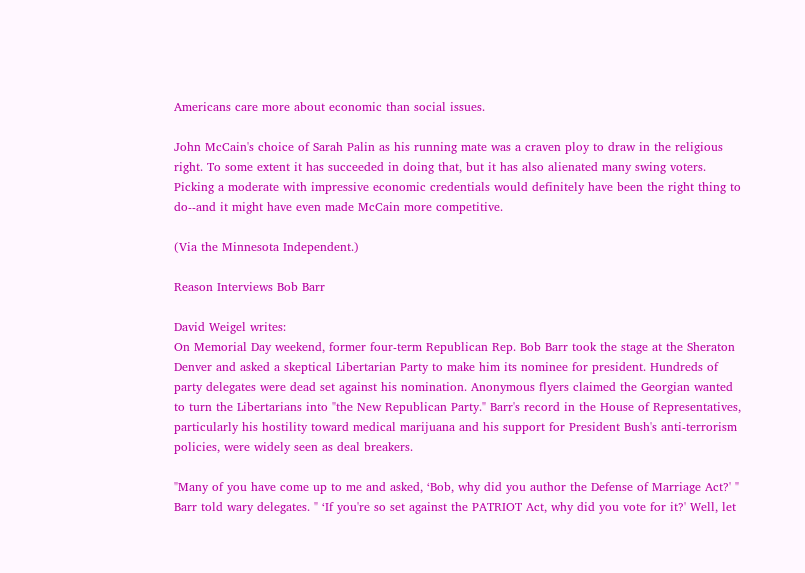Americans care more about economic than social issues.

John McCain's choice of Sarah Palin as his running mate was a craven ploy to draw in the religious right. To some extent it has succeeded in doing that, but it has also alienated many swing voters. Picking a moderate with impressive economic credentials would definitely have been the right thing to do--and it might have even made McCain more competitive.

(Via the Minnesota Independent.)

Reason Interviews Bob Barr

David Weigel writes:
On Memorial Day weekend, former four-term Republican Rep. Bob Barr took the stage at the Sheraton Denver and asked a skeptical Libertarian Party to make him its nominee for president. Hundreds of party delegates were dead set against his nomination. Anonymous flyers claimed the Georgian wanted to turn the Libertarians into "the New Republican Party." Barr's record in the House of Representatives, particularly his hostility toward medical marijuana and his support for President Bush's anti-terrorism policies, were widely seen as deal breakers.

"Many of you have come up to me and asked, ‘Bob, why did you author the Defense of Marriage Act?' " Barr told wary delegates. " ‘If you're so set against the PATRIOT Act, why did you vote for it?' Well, let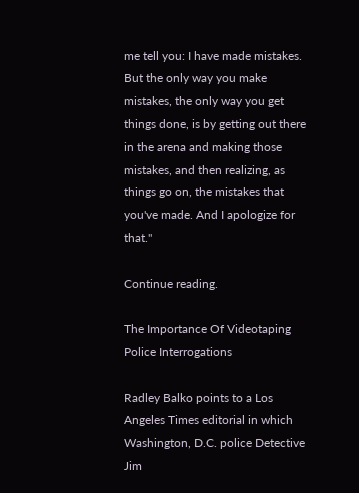me tell you: I have made mistakes. But the only way you make mistakes, the only way you get things done, is by getting out there in the arena and making those mistakes, and then realizing, as things go on, the mistakes that you've made. And I apologize for that."

Continue reading.

The Importance Of Videotaping Police Interrogations

Radley Balko points to a Los Angeles Times editorial in which Washington, D.C. police Detective Jim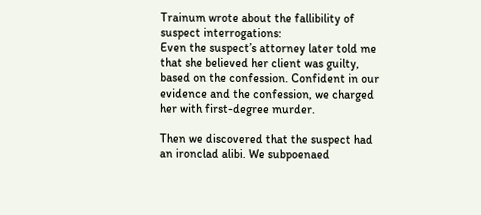Trainum wrote about the fallibility of suspect interrogations:
Even the suspect’s attorney later told me that she believed her client was guilty, based on the confession. Confident in our evidence and the confession, we charged her with first-degree murder.

Then we discovered that the suspect had an ironclad alibi. We subpoenaed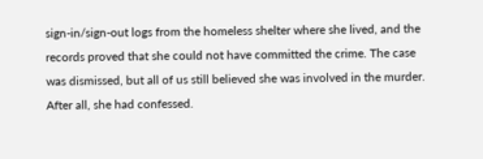sign-in/sign-out logs from the homeless shelter where she lived, and the records proved that she could not have committed the crime. The case was dismissed, but all of us still believed she was involved in the murder. After all, she had confessed.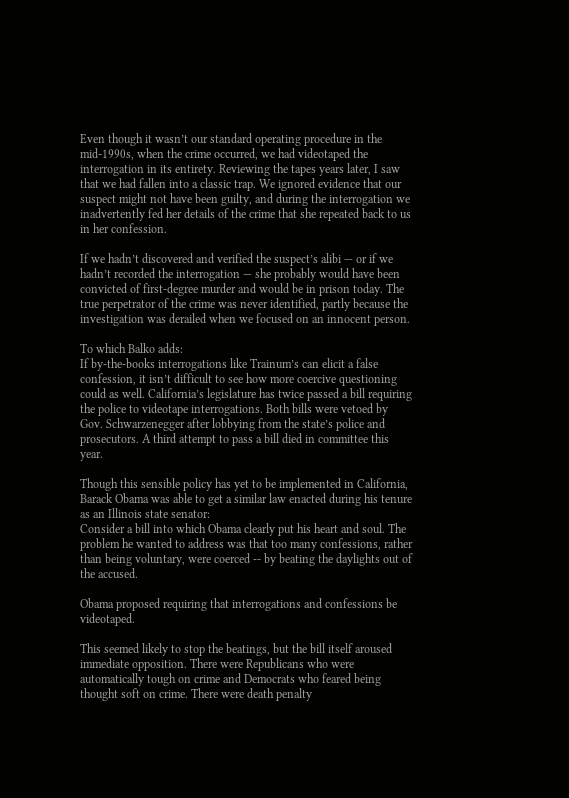Even though it wasn’t our standard operating procedure in the mid-1990s, when the crime occurred, we had videotaped the interrogation in its entirety. Reviewing the tapes years later, I saw that we had fallen into a classic trap. We ignored evidence that our suspect might not have been guilty, and during the interrogation we inadvertently fed her details of the crime that she repeated back to us in her confession.

If we hadn’t discovered and verified the suspect’s alibi — or if we hadn’t recorded the interrogation — she probably would have been convicted of first-degree murder and would be in prison today. The true perpetrator of the crime was never identified, partly because the investigation was derailed when we focused on an innocent person.

To which Balko adds:
If by-the-books interrogations like Trainum’s can elicit a false confession, it isn’t difficult to see how more coercive questioning could as well. California’s legislature has twice passed a bill requiring the police to videotape interrogations. Both bills were vetoed by Gov. Schwarzenegger after lobbying from the state’s police and prosecutors. A third attempt to pass a bill died in committee this year.

Though this sensible policy has yet to be implemented in California, Barack Obama was able to get a similar law enacted during his tenure as an Illinois state senator:
Consider a bill into which Obama clearly put his heart and soul. The problem he wanted to address was that too many confessions, rather than being voluntary, were coerced -- by beating the daylights out of the accused.

Obama proposed requiring that interrogations and confessions be videotaped.

This seemed likely to stop the beatings, but the bill itself aroused immediate opposition. There were Republicans who were automatically tough on crime and Democrats who feared being thought soft on crime. There were death penalty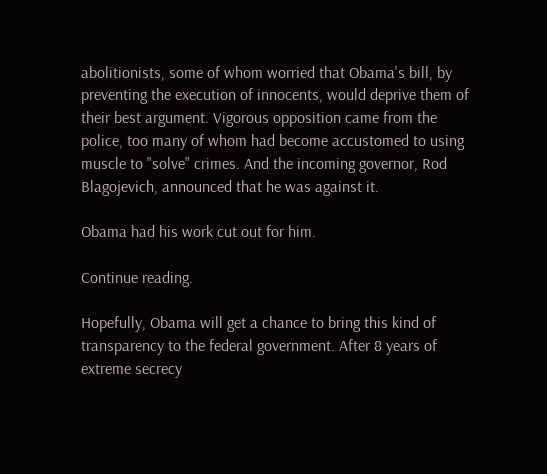abolitionists, some of whom worried that Obama's bill, by preventing the execution of innocents, would deprive them of their best argument. Vigorous opposition came from the police, too many of whom had become accustomed to using muscle to "solve" crimes. And the incoming governor, Rod Blagojevich, announced that he was against it.

Obama had his work cut out for him.

Continue reading.

Hopefully, Obama will get a chance to bring this kind of transparency to the federal government. After 8 years of extreme secrecy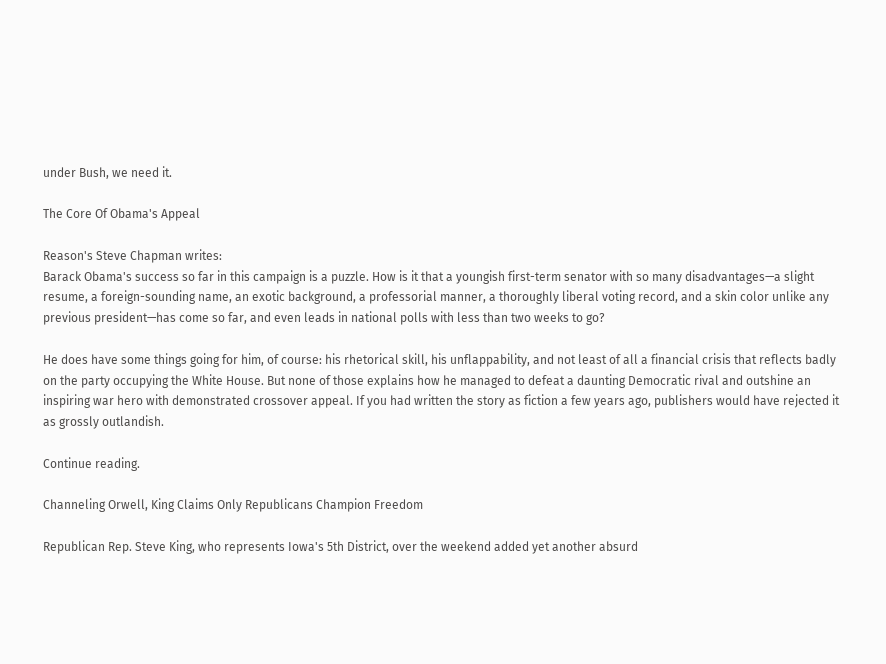under Bush, we need it.

The Core Of Obama's Appeal

Reason's Steve Chapman writes:
Barack Obama's success so far in this campaign is a puzzle. How is it that a youngish first-term senator with so many disadvantages—a slight resume, a foreign-sounding name, an exotic background, a professorial manner, a thoroughly liberal voting record, and a skin color unlike any previous president—has come so far, and even leads in national polls with less than two weeks to go?

He does have some things going for him, of course: his rhetorical skill, his unflappability, and not least of all a financial crisis that reflects badly on the party occupying the White House. But none of those explains how he managed to defeat a daunting Democratic rival and outshine an inspiring war hero with demonstrated crossover appeal. If you had written the story as fiction a few years ago, publishers would have rejected it as grossly outlandish.

Continue reading.

Channeling Orwell, King Claims Only Republicans Champion Freedom

Republican Rep. Steve King, who represents Iowa's 5th District, over the weekend added yet another absurd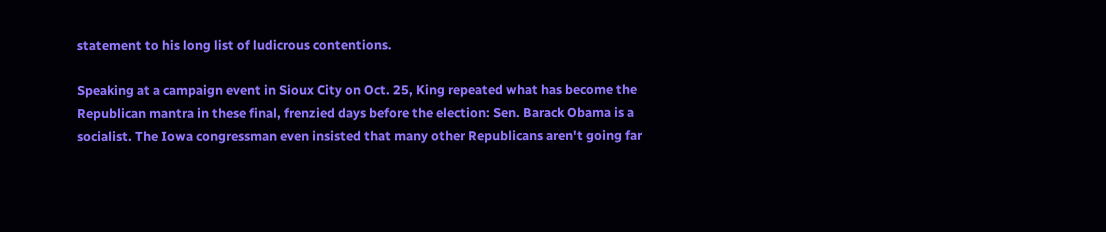statement to his long list of ludicrous contentions.

Speaking at a campaign event in Sioux City on Oct. 25, King repeated what has become the Republican mantra in these final, frenzied days before the election: Sen. Barack Obama is a socialist. The Iowa congressman even insisted that many other Republicans aren't going far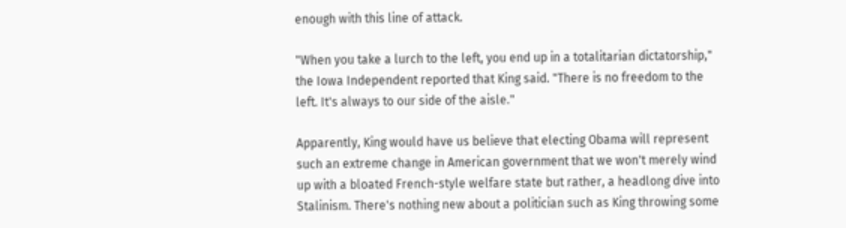enough with this line of attack.

"When you take a lurch to the left, you end up in a totalitarian dictatorship," the Iowa Independent reported that King said. "There is no freedom to the left. It's always to our side of the aisle."

Apparently, King would have us believe that electing Obama will represent such an extreme change in American government that we won't merely wind up with a bloated French-style welfare state but rather, a headlong dive into Stalinism. There's nothing new about a politician such as King throwing some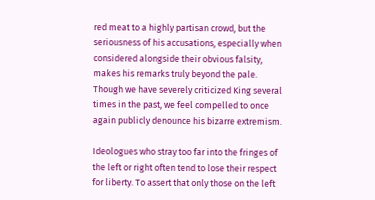red meat to a highly partisan crowd, but the seriousness of his accusations, especially when considered alongside their obvious falsity, makes his remarks truly beyond the pale. Though we have severely criticized King several times in the past, we feel compelled to once again publicly denounce his bizarre extremism.

Ideologues who stray too far into the fringes of the left or right often tend to lose their respect for liberty. To assert that only those on the left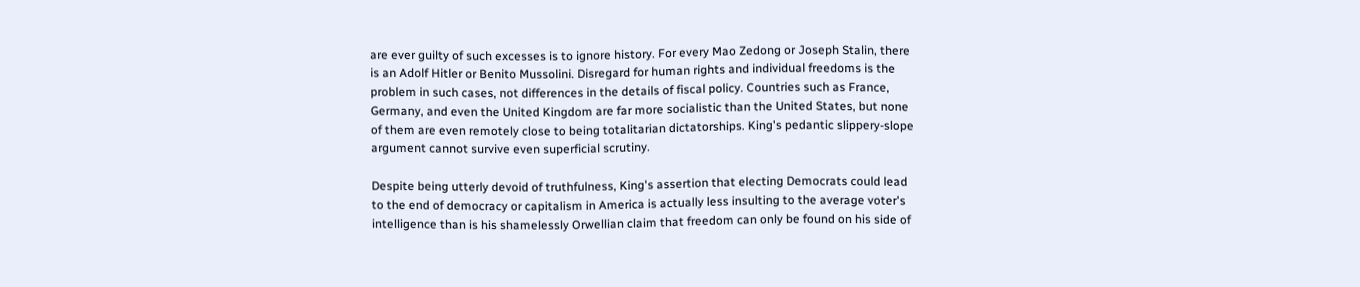are ever guilty of such excesses is to ignore history. For every Mao Zedong or Joseph Stalin, there is an Adolf Hitler or Benito Mussolini. Disregard for human rights and individual freedoms is the problem in such cases, not differences in the details of fiscal policy. Countries such as France, Germany, and even the United Kingdom are far more socialistic than the United States, but none of them are even remotely close to being totalitarian dictatorships. King's pedantic slippery-slope argument cannot survive even superficial scrutiny.

Despite being utterly devoid of truthfulness, King's assertion that electing Democrats could lead to the end of democracy or capitalism in America is actually less insulting to the average voter's intelligence than is his shamelessly Orwellian claim that freedom can only be found on his side of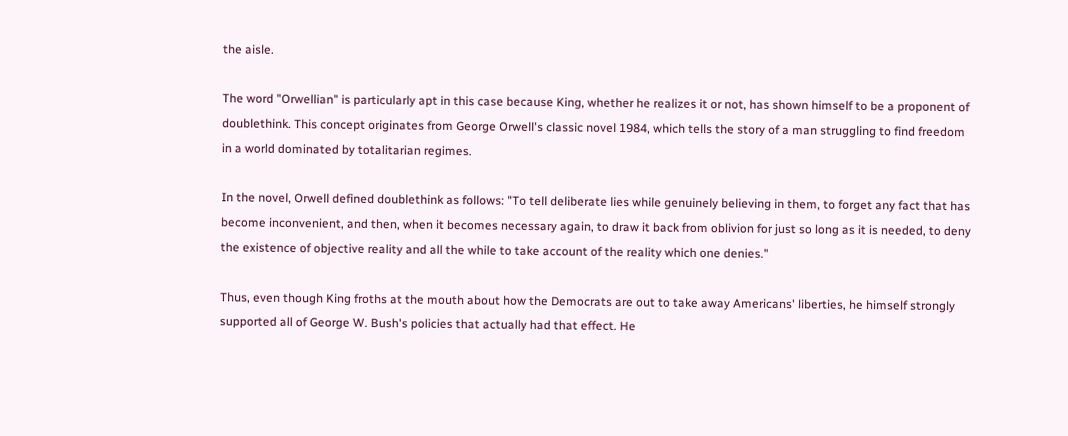the aisle.

The word "Orwellian" is particularly apt in this case because King, whether he realizes it or not, has shown himself to be a proponent of doublethink. This concept originates from George Orwell's classic novel 1984, which tells the story of a man struggling to find freedom in a world dominated by totalitarian regimes.

In the novel, Orwell defined doublethink as follows: "To tell deliberate lies while genuinely believing in them, to forget any fact that has become inconvenient, and then, when it becomes necessary again, to draw it back from oblivion for just so long as it is needed, to deny the existence of objective reality and all the while to take account of the reality which one denies."

Thus, even though King froths at the mouth about how the Democrats are out to take away Americans' liberties, he himself strongly supported all of George W. Bush's policies that actually had that effect. He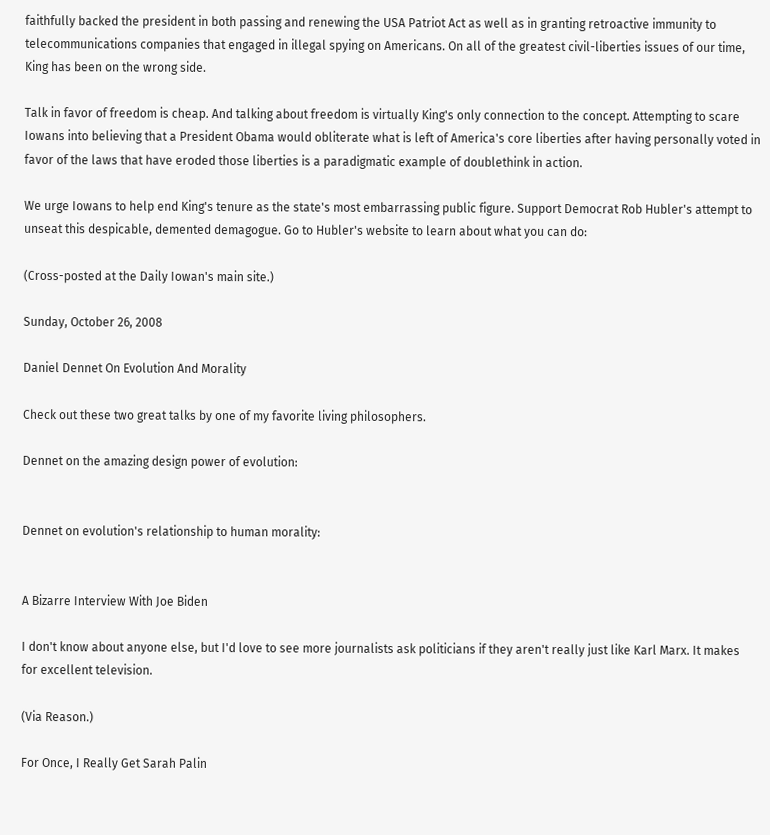faithfully backed the president in both passing and renewing the USA Patriot Act as well as in granting retroactive immunity to telecommunications companies that engaged in illegal spying on Americans. On all of the greatest civil-liberties issues of our time, King has been on the wrong side.

Talk in favor of freedom is cheap. And talking about freedom is virtually King's only connection to the concept. Attempting to scare Iowans into believing that a President Obama would obliterate what is left of America's core liberties after having personally voted in favor of the laws that have eroded those liberties is a paradigmatic example of doublethink in action.

We urge Iowans to help end King's tenure as the state's most embarrassing public figure. Support Democrat Rob Hubler's attempt to unseat this despicable, demented demagogue. Go to Hubler's website to learn about what you can do:

(Cross-posted at the Daily Iowan's main site.)

Sunday, October 26, 2008

Daniel Dennet On Evolution And Morality

Check out these two great talks by one of my favorite living philosophers.

Dennet on the amazing design power of evolution:


Dennet on evolution's relationship to human morality:


A Bizarre Interview With Joe Biden

I don't know about anyone else, but I'd love to see more journalists ask politicians if they aren't really just like Karl Marx. It makes for excellent television.

(Via Reason.)

For Once, I Really Get Sarah Palin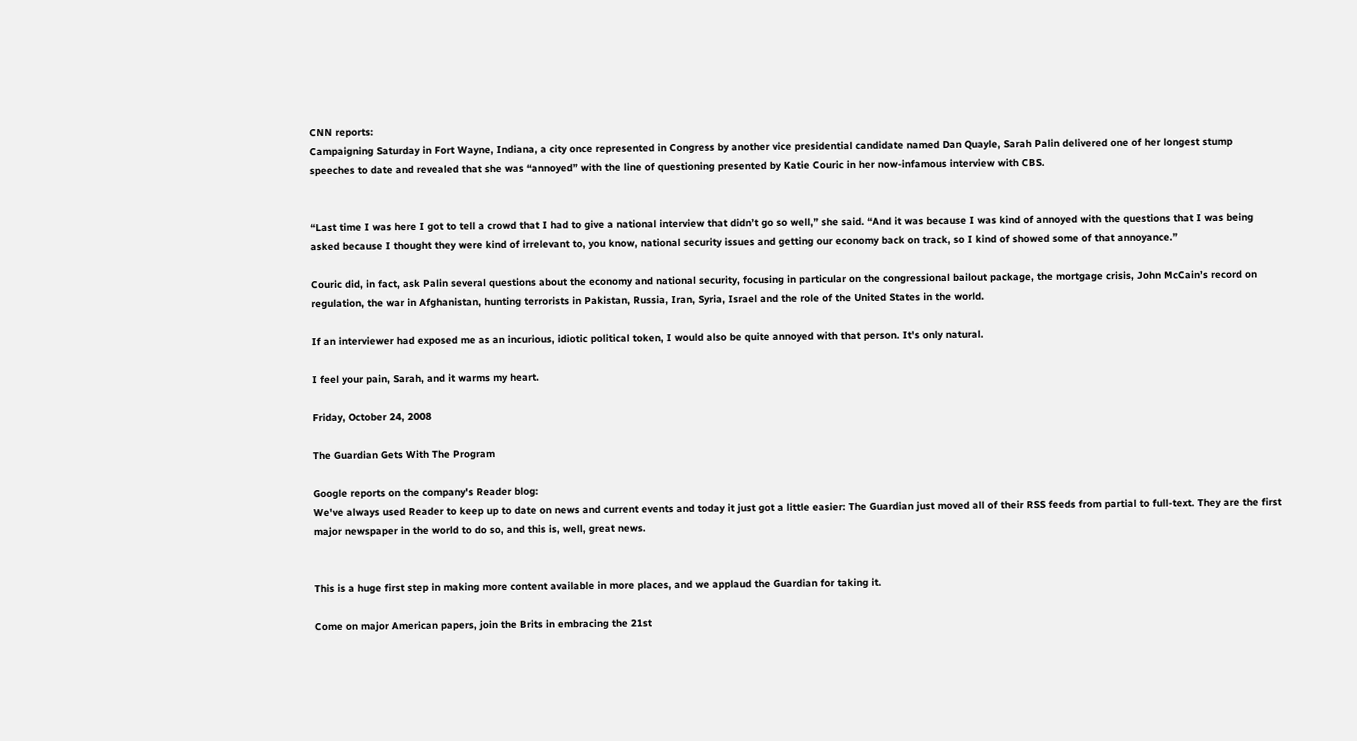CNN reports:
Campaigning Saturday in Fort Wayne, Indiana, a city once represented in Congress by another vice presidential candidate named Dan Quayle, Sarah Palin delivered one of her longest stump speeches to date and revealed that she was “annoyed” with the line of questioning presented by Katie Couric in her now-infamous interview with CBS.


“Last time I was here I got to tell a crowd that I had to give a national interview that didn’t go so well,” she said. “And it was because I was kind of annoyed with the questions that I was being asked because I thought they were kind of irrelevant to, you know, national security issues and getting our economy back on track, so I kind of showed some of that annoyance.”

Couric did, in fact, ask Palin several questions about the economy and national security, focusing in particular on the congressional bailout package, the mortgage crisis, John McCain’s record on regulation, the war in Afghanistan, hunting terrorists in Pakistan, Russia, Iran, Syria, Israel and the role of the United States in the world.

If an interviewer had exposed me as an incurious, idiotic political token, I would also be quite annoyed with that person. It's only natural.

I feel your pain, Sarah, and it warms my heart.

Friday, October 24, 2008

The Guardian Gets With The Program

Google reports on the company's Reader blog:
We've always used Reader to keep up to date on news and current events and today it just got a little easier: The Guardian just moved all of their RSS feeds from partial to full-text. They are the first major newspaper in the world to do so, and this is, well, great news.


This is a huge first step in making more content available in more places, and we applaud the Guardian for taking it.

Come on major American papers, join the Brits in embracing the 21st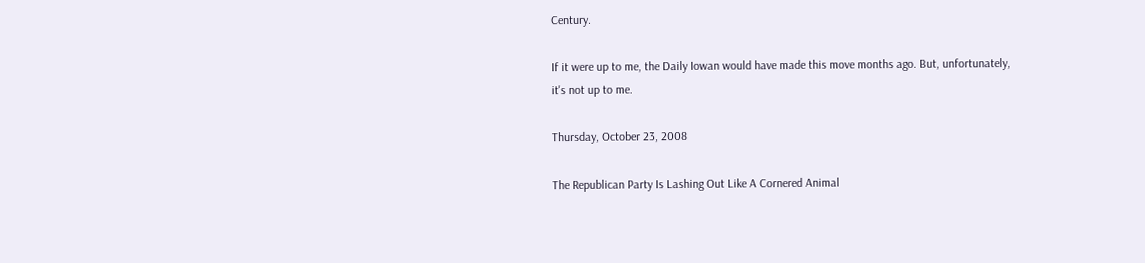Century.

If it were up to me, the Daily Iowan would have made this move months ago. But, unfortunately, it's not up to me.

Thursday, October 23, 2008

The Republican Party Is Lashing Out Like A Cornered Animal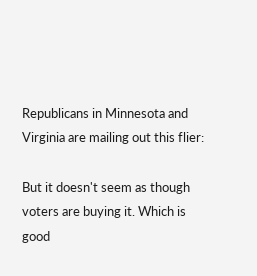Republicans in Minnesota and Virginia are mailing out this flier:

But it doesn't seem as though voters are buying it. Which is good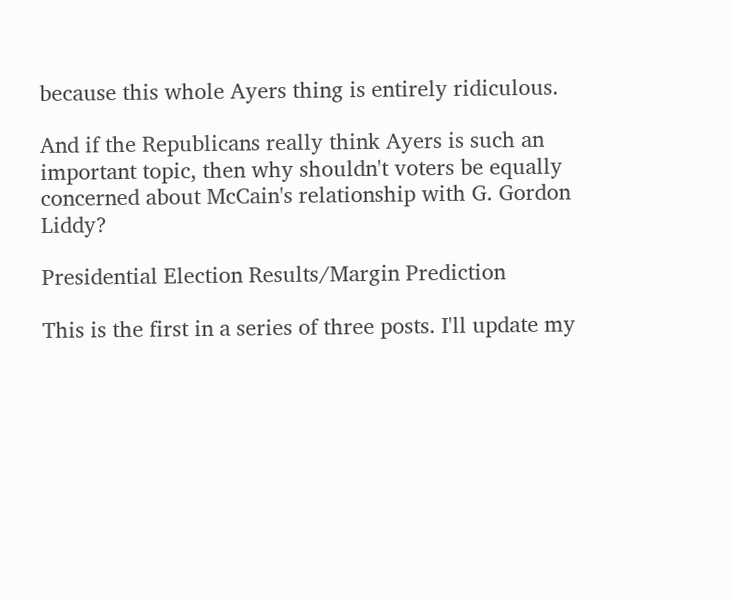because this whole Ayers thing is entirely ridiculous.

And if the Republicans really think Ayers is such an important topic, then why shouldn't voters be equally concerned about McCain's relationship with G. Gordon Liddy?

Presidential Election Results/Margin Prediction

This is the first in a series of three posts. I'll update my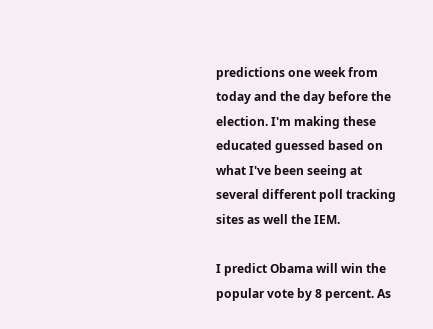predictions one week from today and the day before the election. I'm making these educated guessed based on what I've been seeing at several different poll tracking sites as well the IEM.

I predict Obama will win the popular vote by 8 percent. As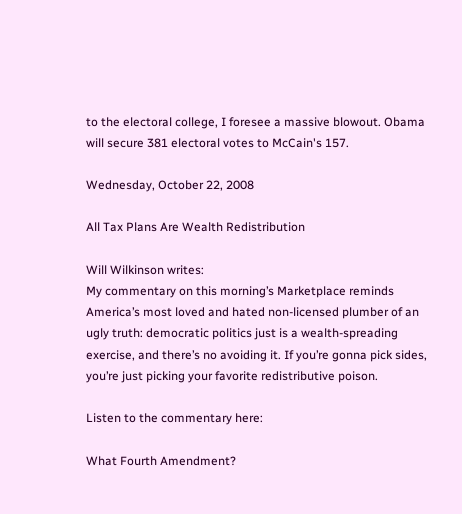to the electoral college, I foresee a massive blowout. Obama will secure 381 electoral votes to McCain's 157.

Wednesday, October 22, 2008

All Tax Plans Are Wealth Redistribution

Will Wilkinson writes:
My commentary on this morning’s Marketplace reminds America’s most loved and hated non-licensed plumber of an ugly truth: democratic politics just is a wealth-spreading exercise, and there’s no avoiding it. If you’re gonna pick sides, you’re just picking your favorite redistributive poison.

Listen to the commentary here:

What Fourth Amendment?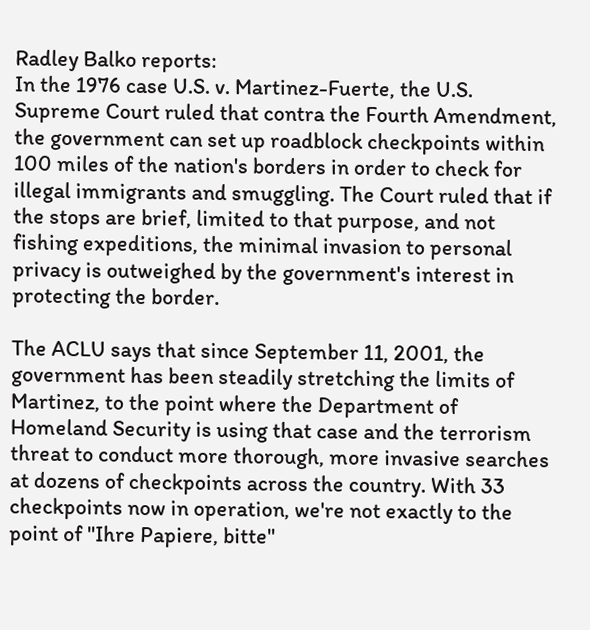Radley Balko reports:
In the 1976 case U.S. v. Martinez-Fuerte, the U.S. Supreme Court ruled that contra the Fourth Amendment, the government can set up roadblock checkpoints within 100 miles of the nation's borders in order to check for illegal immigrants and smuggling. The Court ruled that if the stops are brief, limited to that purpose, and not fishing expeditions, the minimal invasion to personal privacy is outweighed by the government's interest in protecting the border.

The ACLU says that since September 11, 2001, the government has been steadily stretching the limits of Martinez, to the point where the Department of Homeland Security is using that case and the terrorism threat to conduct more thorough, more invasive searches at dozens of checkpoints across the country. With 33 checkpoints now in operation, we're not exactly to the point of "Ihre Papiere, bitte"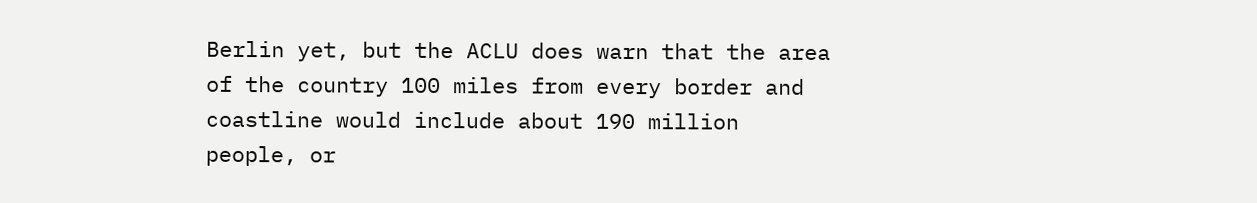Berlin yet, but the ACLU does warn that the area of the country 100 miles from every border and coastline would include about 190 million people, or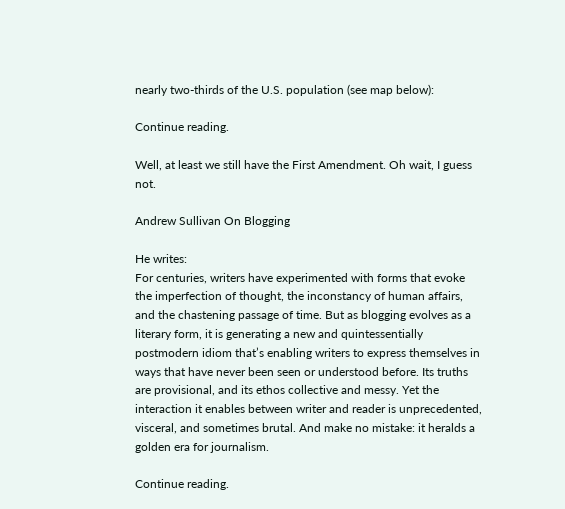nearly two-thirds of the U.S. population (see map below):

Continue reading.

Well, at least we still have the First Amendment. Oh wait, I guess not.

Andrew Sullivan On Blogging

He writes:
For centuries, writers have experimented with forms that evoke the imperfection of thought, the inconstancy of human affairs, and the chastening passage of time. But as blogging evolves as a literary form, it is generating a new and quintessentially postmodern idiom that’s enabling writers to express themselves in ways that have never been seen or understood before. Its truths are provisional, and its ethos collective and messy. Yet the interaction it enables between writer and reader is unprecedented, visceral, and sometimes brutal. And make no mistake: it heralds a golden era for journalism.

Continue reading.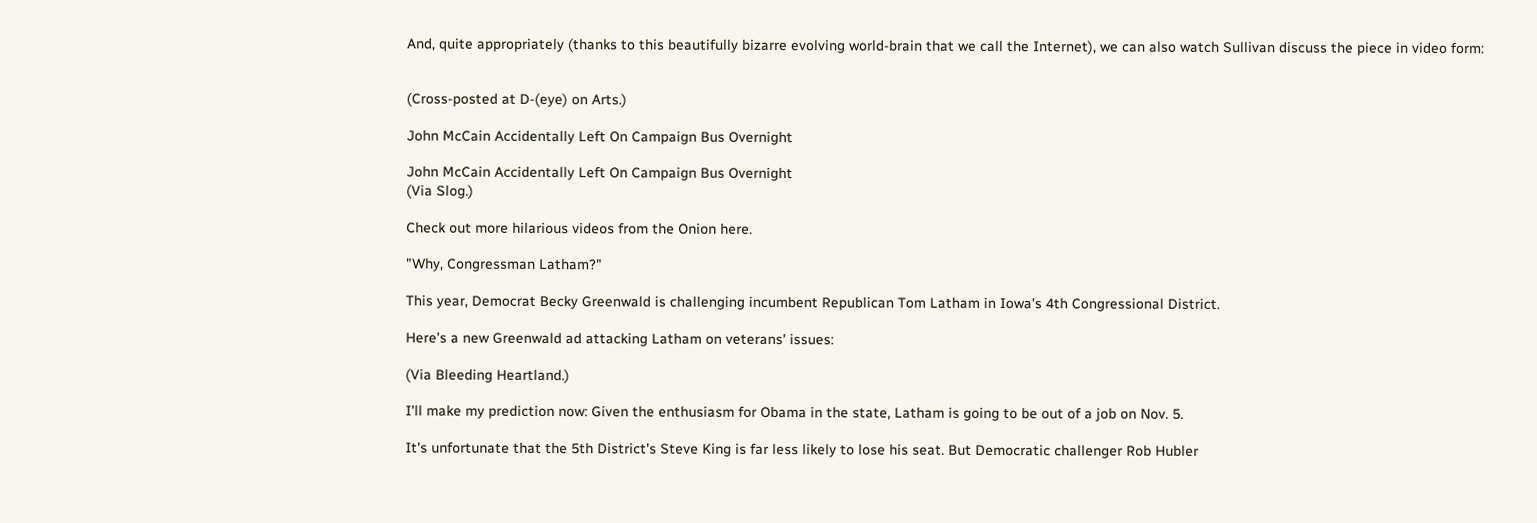And, quite appropriately (thanks to this beautifully bizarre evolving world-brain that we call the Internet), we can also watch Sullivan discuss the piece in video form:


(Cross-posted at D-(eye) on Arts.)

John McCain Accidentally Left On Campaign Bus Overnight

John McCain Accidentally Left On Campaign Bus Overnight
(Via Slog.)

Check out more hilarious videos from the Onion here.

"Why, Congressman Latham?"

This year, Democrat Becky Greenwald is challenging incumbent Republican Tom Latham in Iowa's 4th Congressional District.

Here's a new Greenwald ad attacking Latham on veterans' issues:

(Via Bleeding Heartland.)

I'll make my prediction now: Given the enthusiasm for Obama in the state, Latham is going to be out of a job on Nov. 5.

It's unfortunate that the 5th District's Steve King is far less likely to lose his seat. But Democratic challenger Rob Hubler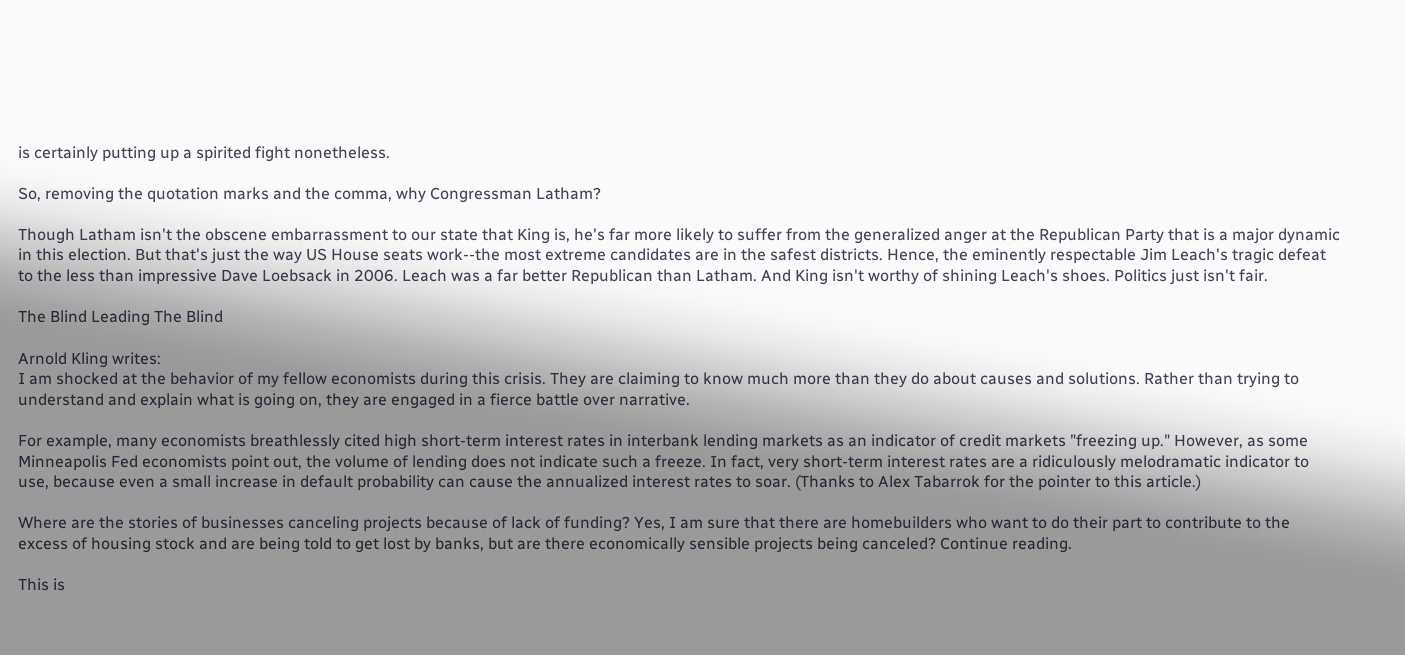is certainly putting up a spirited fight nonetheless.

So, removing the quotation marks and the comma, why Congressman Latham?

Though Latham isn't the obscene embarrassment to our state that King is, he's far more likely to suffer from the generalized anger at the Republican Party that is a major dynamic in this election. But that's just the way US House seats work--the most extreme candidates are in the safest districts. Hence, the eminently respectable Jim Leach's tragic defeat to the less than impressive Dave Loebsack in 2006. Leach was a far better Republican than Latham. And King isn't worthy of shining Leach's shoes. Politics just isn't fair.

The Blind Leading The Blind

Arnold Kling writes:
I am shocked at the behavior of my fellow economists during this crisis. They are claiming to know much more than they do about causes and solutions. Rather than trying to understand and explain what is going on, they are engaged in a fierce battle over narrative.

For example, many economists breathlessly cited high short-term interest rates in interbank lending markets as an indicator of credit markets "freezing up." However, as some Minneapolis Fed economists point out, the volume of lending does not indicate such a freeze. In fact, very short-term interest rates are a ridiculously melodramatic indicator to use, because even a small increase in default probability can cause the annualized interest rates to soar. (Thanks to Alex Tabarrok for the pointer to this article.)

Where are the stories of businesses canceling projects because of lack of funding? Yes, I am sure that there are homebuilders who want to do their part to contribute to the excess of housing stock and are being told to get lost by banks, but are there economically sensible projects being canceled? Continue reading.

This is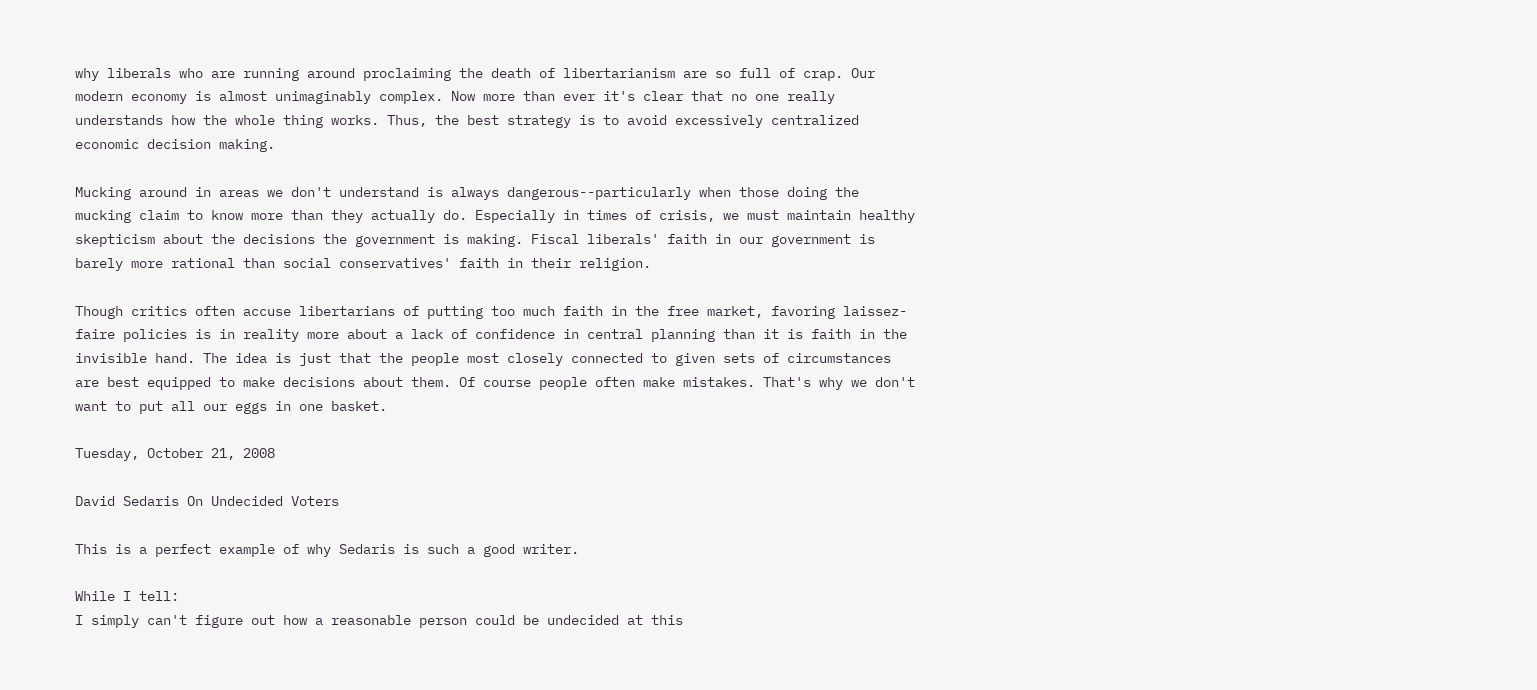why liberals who are running around proclaiming the death of libertarianism are so full of crap. Our modern economy is almost unimaginably complex. Now more than ever it's clear that no one really understands how the whole thing works. Thus, the best strategy is to avoid excessively centralized economic decision making.

Mucking around in areas we don't understand is always dangerous--particularly when those doing the mucking claim to know more than they actually do. Especially in times of crisis, we must maintain healthy skepticism about the decisions the government is making. Fiscal liberals' faith in our government is barely more rational than social conservatives' faith in their religion.

Though critics often accuse libertarians of putting too much faith in the free market, favoring laissez-faire policies is in reality more about a lack of confidence in central planning than it is faith in the invisible hand. The idea is just that the people most closely connected to given sets of circumstances are best equipped to make decisions about them. Of course people often make mistakes. That's why we don't want to put all our eggs in one basket.

Tuesday, October 21, 2008

David Sedaris On Undecided Voters

This is a perfect example of why Sedaris is such a good writer.

While I tell:
I simply can't figure out how a reasonable person could be undecided at this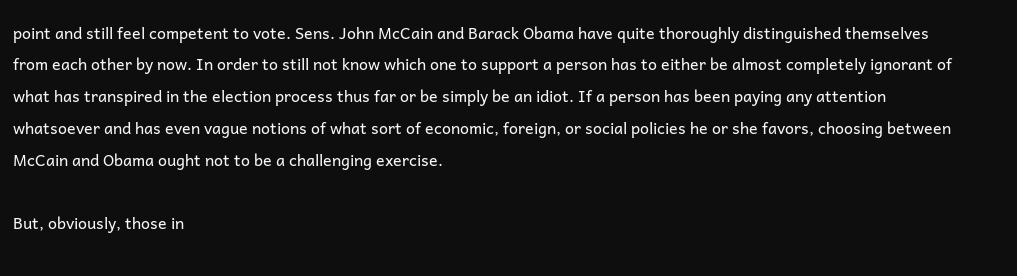point and still feel competent to vote. Sens. John McCain and Barack Obama have quite thoroughly distinguished themselves from each other by now. In order to still not know which one to support a person has to either be almost completely ignorant of what has transpired in the election process thus far or be simply be an idiot. If a person has been paying any attention whatsoever and has even vague notions of what sort of economic, foreign, or social policies he or she favors, choosing between McCain and Obama ought not to be a challenging exercise.

But, obviously, those in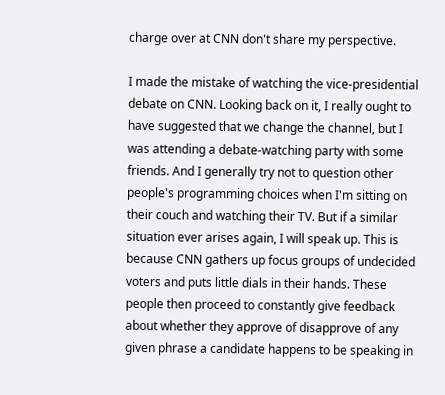charge over at CNN don't share my perspective.

I made the mistake of watching the vice-presidential debate on CNN. Looking back on it, I really ought to have suggested that we change the channel, but I was attending a debate-watching party with some friends. And I generally try not to question other people's programming choices when I'm sitting on their couch and watching their TV. But if a similar situation ever arises again, I will speak up. This is because CNN gathers up focus groups of undecided voters and puts little dials in their hands. These people then proceed to constantly give feedback about whether they approve of disapprove of any given phrase a candidate happens to be speaking in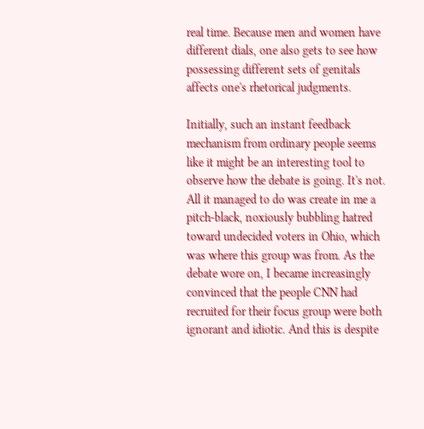real time. Because men and women have different dials, one also gets to see how possessing different sets of genitals affects one's rhetorical judgments.

Initially, such an instant feedback mechanism from ordinary people seems like it might be an interesting tool to observe how the debate is going. It's not. All it managed to do was create in me a pitch-black, noxiously bubbling hatred toward undecided voters in Ohio, which was where this group was from. As the debate wore on, I became increasingly convinced that the people CNN had recruited for their focus group were both ignorant and idiotic. And this is despite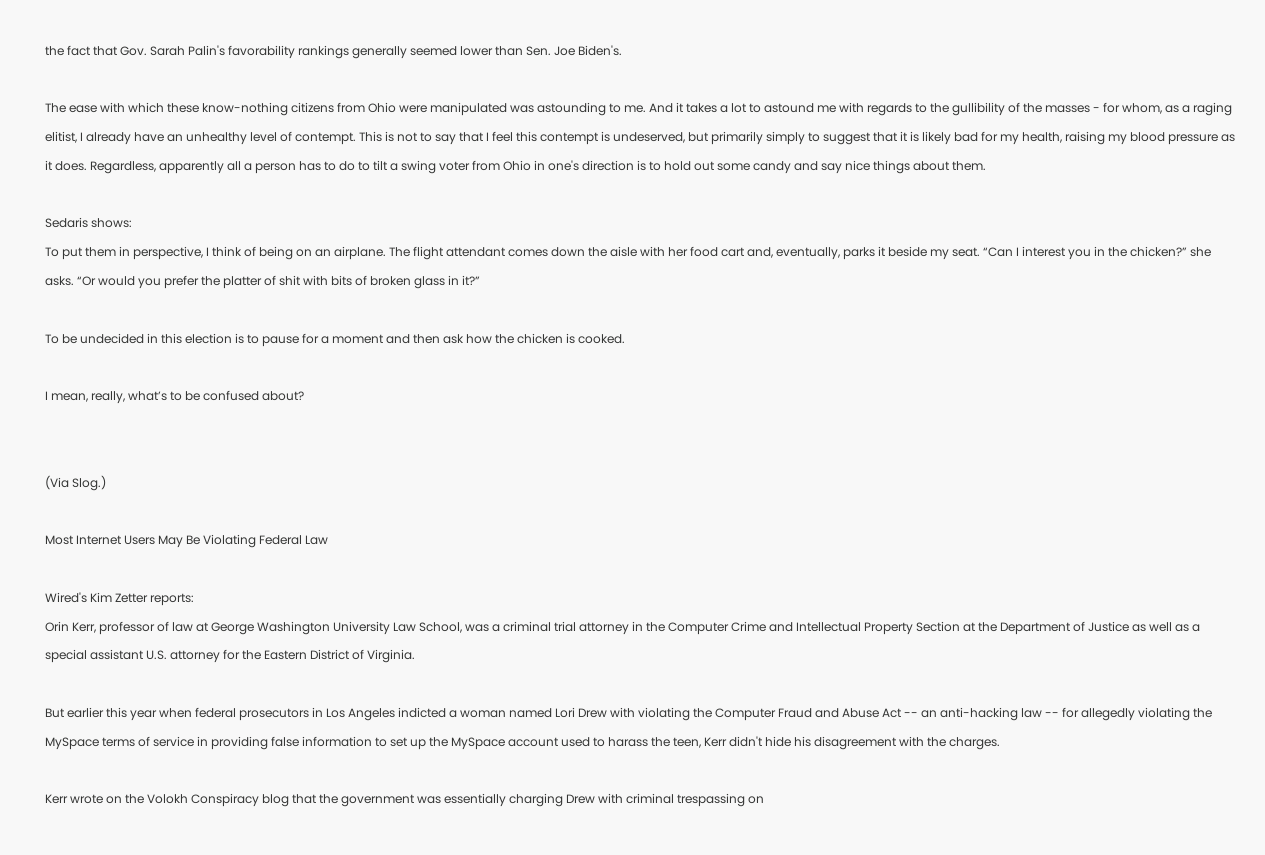the fact that Gov. Sarah Palin's favorability rankings generally seemed lower than Sen. Joe Biden's.

The ease with which these know-nothing citizens from Ohio were manipulated was astounding to me. And it takes a lot to astound me with regards to the gullibility of the masses - for whom, as a raging elitist, I already have an unhealthy level of contempt. This is not to say that I feel this contempt is undeserved, but primarily simply to suggest that it is likely bad for my health, raising my blood pressure as it does. Regardless, apparently all a person has to do to tilt a swing voter from Ohio in one's direction is to hold out some candy and say nice things about them.

Sedaris shows:
To put them in perspective, I think of being on an airplane. The flight attendant comes down the aisle with her food cart and, eventually, parks it beside my seat. “Can I interest you in the chicken?” she asks. “Or would you prefer the platter of shit with bits of broken glass in it?”

To be undecided in this election is to pause for a moment and then ask how the chicken is cooked.

I mean, really, what’s to be confused about?


(Via Slog.)

Most Internet Users May Be Violating Federal Law

Wired's Kim Zetter reports:
Orin Kerr, professor of law at George Washington University Law School, was a criminal trial attorney in the Computer Crime and Intellectual Property Section at the Department of Justice as well as a special assistant U.S. attorney for the Eastern District of Virginia.

But earlier this year when federal prosecutors in Los Angeles indicted a woman named Lori Drew with violating the Computer Fraud and Abuse Act -- an anti-hacking law -- for allegedly violating the MySpace terms of service in providing false information to set up the MySpace account used to harass the teen, Kerr didn't hide his disagreement with the charges.

Kerr wrote on the Volokh Conspiracy blog that the government was essentially charging Drew with criminal trespassing on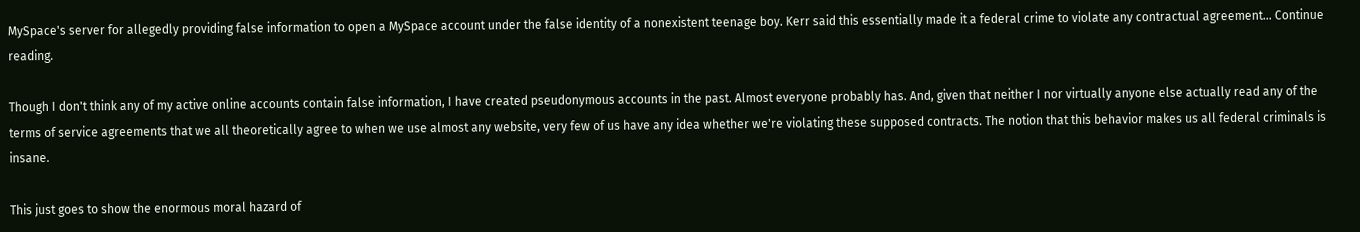MySpace's server for allegedly providing false information to open a MySpace account under the false identity of a nonexistent teenage boy. Kerr said this essentially made it a federal crime to violate any contractual agreement... Continue reading.

Though I don't think any of my active online accounts contain false information, I have created pseudonymous accounts in the past. Almost everyone probably has. And, given that neither I nor virtually anyone else actually read any of the terms of service agreements that we all theoretically agree to when we use almost any website, very few of us have any idea whether we're violating these supposed contracts. The notion that this behavior makes us all federal criminals is insane.

This just goes to show the enormous moral hazard of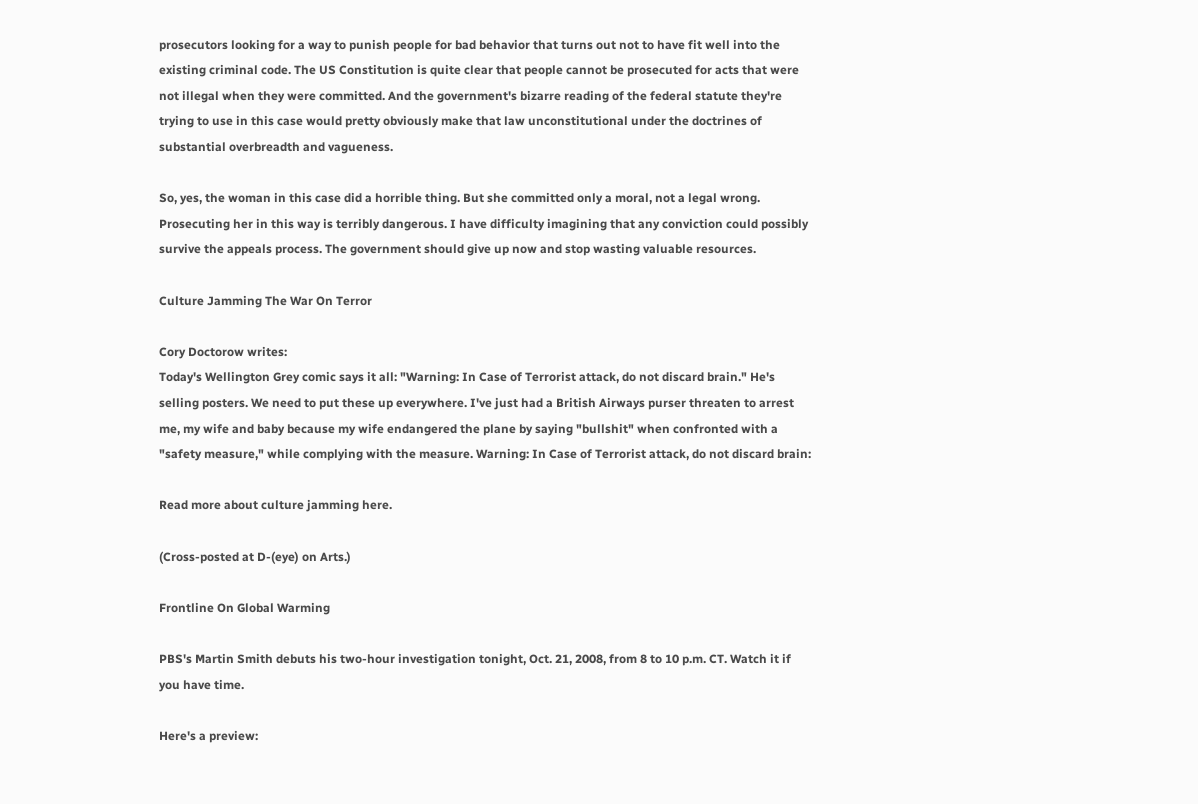prosecutors looking for a way to punish people for bad behavior that turns out not to have fit well into the existing criminal code. The US Constitution is quite clear that people cannot be prosecuted for acts that were not illegal when they were committed. And the government's bizarre reading of the federal statute they're trying to use in this case would pretty obviously make that law unconstitutional under the doctrines of substantial overbreadth and vagueness.

So, yes, the woman in this case did a horrible thing. But she committed only a moral, not a legal wrong. Prosecuting her in this way is terribly dangerous. I have difficulty imagining that any conviction could possibly survive the appeals process. The government should give up now and stop wasting valuable resources.

Culture Jamming The War On Terror

Cory Doctorow writes:
Today's Wellington Grey comic says it all: "Warning: In Case of Terrorist attack, do not discard brain." He's selling posters. We need to put these up everywhere. I've just had a British Airways purser threaten to arrest me, my wife and baby because my wife endangered the plane by saying "bullshit" when confronted with a "safety measure," while complying with the measure. Warning: In Case of Terrorist attack, do not discard brain:

Read more about culture jamming here.

(Cross-posted at D-(eye) on Arts.)

Frontline On Global Warming

PBS's Martin Smith debuts his two-hour investigation tonight, Oct. 21, 2008, from 8 to 10 p.m. CT. Watch it if you have time.

Here's a preview: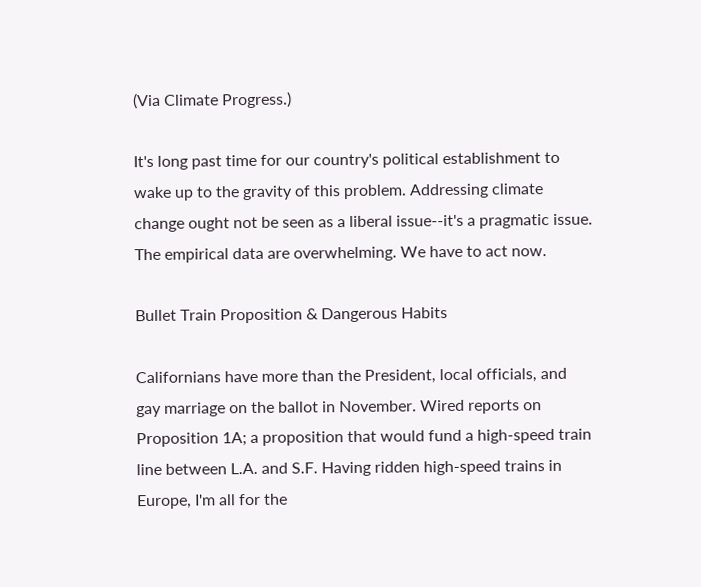(Via Climate Progress.)

It's long past time for our country's political establishment to wake up to the gravity of this problem. Addressing climate change ought not be seen as a liberal issue--it's a pragmatic issue. The empirical data are overwhelming. We have to act now.

Bullet Train Proposition & Dangerous Habits

Californians have more than the President, local officials, and gay marriage on the ballot in November. Wired reports on Proposition 1A; a proposition that would fund a high-speed train line between L.A. and S.F. Having ridden high-speed trains in Europe, I'm all for the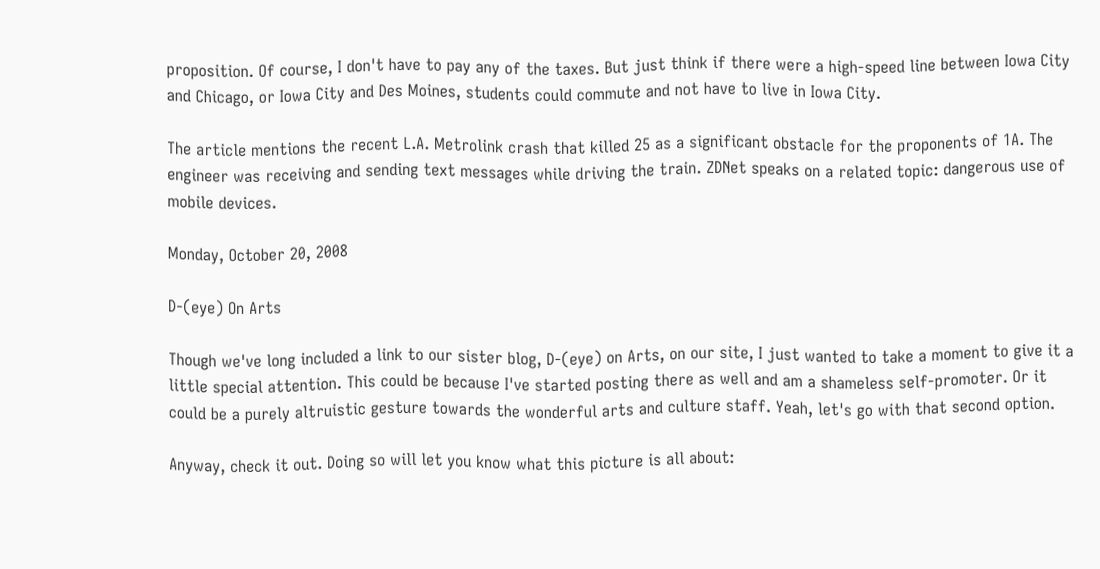proposition. Of course, I don't have to pay any of the taxes. But just think if there were a high-speed line between Iowa City and Chicago, or Iowa City and Des Moines, students could commute and not have to live in Iowa City.

The article mentions the recent L.A. Metrolink crash that killed 25 as a significant obstacle for the proponents of 1A. The engineer was receiving and sending text messages while driving the train. ZDNet speaks on a related topic: dangerous use of mobile devices.

Monday, October 20, 2008

D-(eye) On Arts

Though we've long included a link to our sister blog, D-(eye) on Arts, on our site, I just wanted to take a moment to give it a little special attention. This could be because I've started posting there as well and am a shameless self-promoter. Or it could be a purely altruistic gesture towards the wonderful arts and culture staff. Yeah, let's go with that second option.

Anyway, check it out. Doing so will let you know what this picture is all about: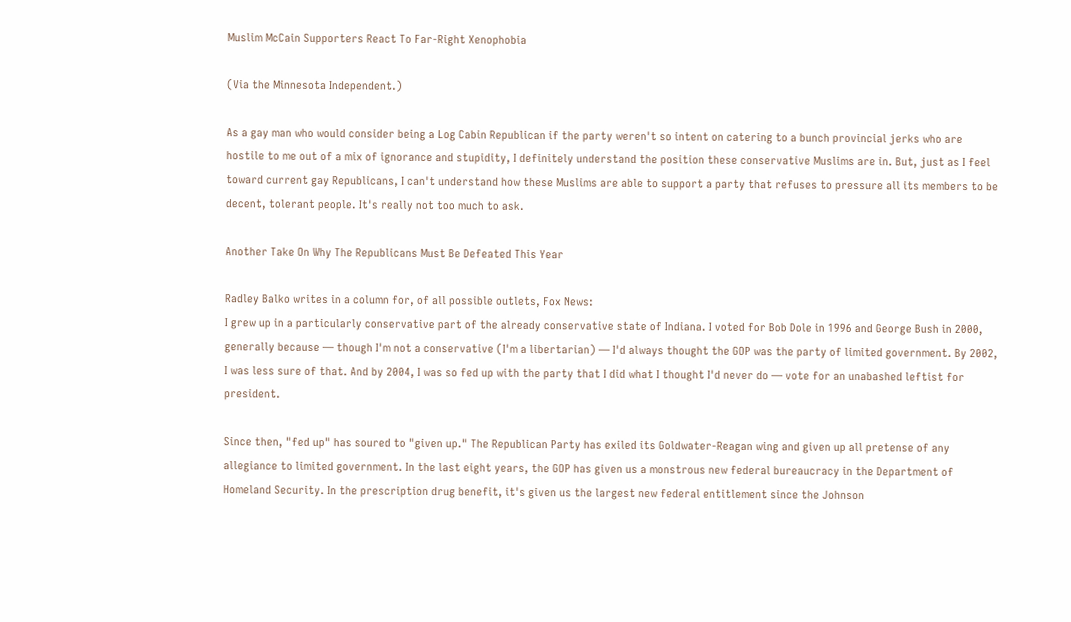Muslim McCain Supporters React To Far-Right Xenophobia

(Via the Minnesota Independent.)

As a gay man who would consider being a Log Cabin Republican if the party weren't so intent on catering to a bunch provincial jerks who are hostile to me out of a mix of ignorance and stupidity, I definitely understand the position these conservative Muslims are in. But, just as I feel toward current gay Republicans, I can't understand how these Muslims are able to support a party that refuses to pressure all its members to be decent, tolerant people. It's really not too much to ask.

Another Take On Why The Republicans Must Be Defeated This Year

Radley Balko writes in a column for, of all possible outlets, Fox News:
I grew up in a particularly conservative part of the already conservative state of Indiana. I voted for Bob Dole in 1996 and George Bush in 2000, generally because — though I'm not a conservative (I'm a libertarian) — I'd always thought the GOP was the party of limited government. By 2002, I was less sure of that. And by 2004, I was so fed up with the party that I did what I thought I'd never do — vote for an unabashed leftist for president.

Since then, "fed up" has soured to "given up." The Republican Party has exiled its Goldwater-Reagan wing and given up all pretense of any allegiance to limited government. In the last eight years, the GOP has given us a monstrous new federal bureaucracy in the Department of Homeland Security. In the prescription drug benefit, it's given us the largest new federal entitlement since the Johnson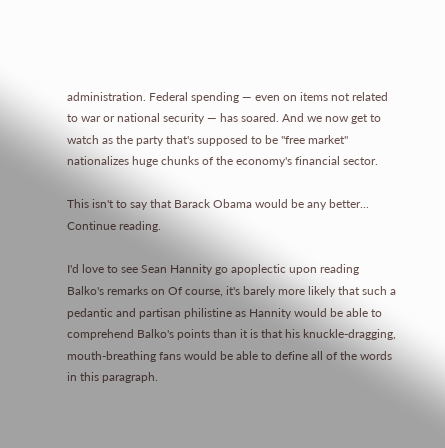administration. Federal spending — even on items not related to war or national security — has soared. And we now get to watch as the party that's supposed to be "free market" nationalizes huge chunks of the economy's financial sector.

This isn't to say that Barack Obama would be any better... Continue reading.

I'd love to see Sean Hannity go apoplectic upon reading Balko's remarks on Of course, it's barely more likely that such a pedantic and partisan philistine as Hannity would be able to comprehend Balko's points than it is that his knuckle-dragging, mouth-breathing fans would be able to define all of the words in this paragraph.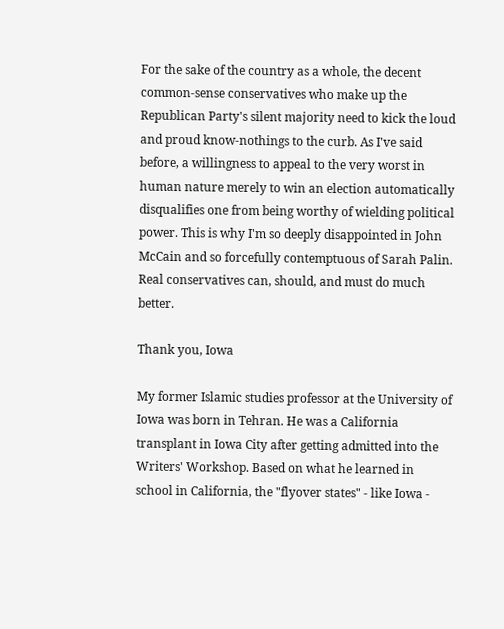For the sake of the country as a whole, the decent common-sense conservatives who make up the Republican Party's silent majority need to kick the loud and proud know-nothings to the curb. As I've said before, a willingness to appeal to the very worst in human nature merely to win an election automatically disqualifies one from being worthy of wielding political power. This is why I'm so deeply disappointed in John McCain and so forcefully contemptuous of Sarah Palin. Real conservatives can, should, and must do much better.

Thank you, Iowa

My former Islamic studies professor at the University of Iowa was born in Tehran. He was a California transplant in Iowa City after getting admitted into the Writers' Workshop. Based on what he learned in school in California, the "flyover states" - like Iowa -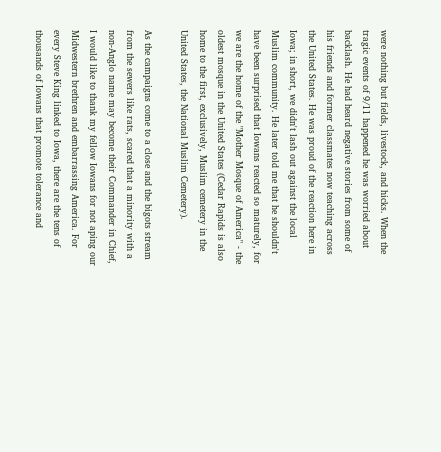were nothing but fields, livestock, and hicks. When the tragic events of 9/11 happened he was worried about backlash. He had heard negative stories from some of his friends and former classmates now teaching across the United States. He was proud of the reaction here in Iowa; in short, we didn't lash out against the local Muslim community. He later told me that he shouldn't have been surprised that Iowans reacted so maturely, for we are the home of the "Mother Mosque of America" - the oldest mosque in the United States (Cedar Rapids is also home to the first, exclusively, Muslim cemetery in the United States, the National Muslim Cemetery).

As the campaigns come to a close and the bigots stream from the sewers like rats, scared that a minority with a non-Anglo name may become their Commander in Chief, I would like to thank my fellow Iowans for not aping our Midwestern brethren and embarrassing America. For every Steve King linked to Iowa, there are the tens of thousands of Iowans that promote tolerance and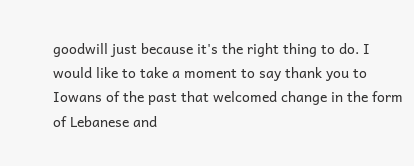goodwill just because it's the right thing to do. I would like to take a moment to say thank you to Iowans of the past that welcomed change in the form of Lebanese and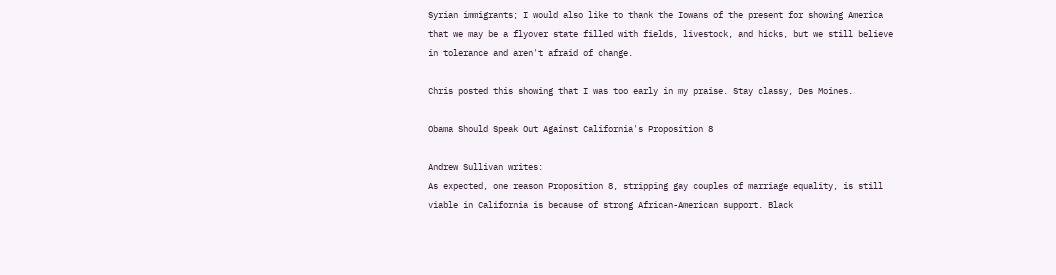Syrian immigrants; I would also like to thank the Iowans of the present for showing America that we may be a flyover state filled with fields, livestock, and hicks, but we still believe in tolerance and aren't afraid of change.

Chris posted this showing that I was too early in my praise. Stay classy, Des Moines.

Obama Should Speak Out Against California's Proposition 8

Andrew Sullivan writes:
As expected, one reason Proposition 8, stripping gay couples of marriage equality, is still viable in California is because of strong African-American support. Black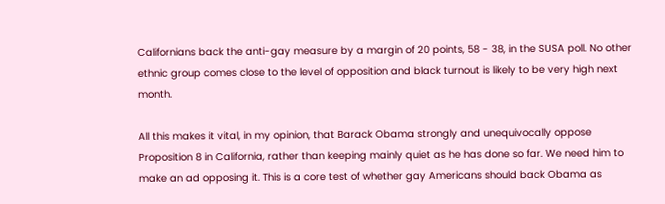Californians back the anti-gay measure by a margin of 20 points, 58 - 38, in the SUSA poll. No other ethnic group comes close to the level of opposition and black turnout is likely to be very high next month.

All this makes it vital, in my opinion, that Barack Obama strongly and unequivocally oppose Proposition 8 in California, rather than keeping mainly quiet as he has done so far. We need him to make an ad opposing it. This is a core test of whether gay Americans should back Obama as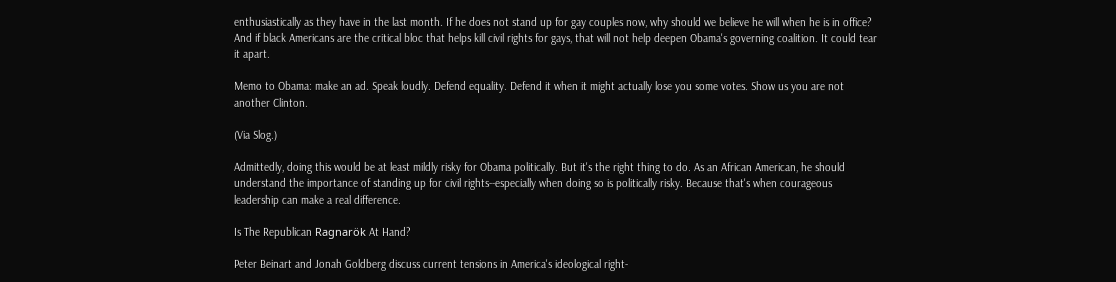enthusiastically as they have in the last month. If he does not stand up for gay couples now, why should we believe he will when he is in office? And if black Americans are the critical bloc that helps kill civil rights for gays, that will not help deepen Obama's governing coalition. It could tear it apart.

Memo to Obama: make an ad. Speak loudly. Defend equality. Defend it when it might actually lose you some votes. Show us you are not another Clinton.

(Via Slog.)

Admittedly, doing this would be at least mildly risky for Obama politically. But it's the right thing to do. As an African American, he should understand the importance of standing up for civil rights--especially when doing so is politically risky. Because that's when courageous leadership can make a real difference.

Is The Republican Ragnarök At Hand?

Peter Beinart and Jonah Goldberg discuss current tensions in America's ideological right-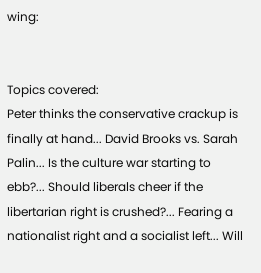wing:


Topics covered:
Peter thinks the conservative crackup is finally at hand... David Brooks vs. Sarah Palin... Is the culture war starting to ebb?... Should liberals cheer if the libertarian right is crushed?... Fearing a nationalist right and a socialist left... Will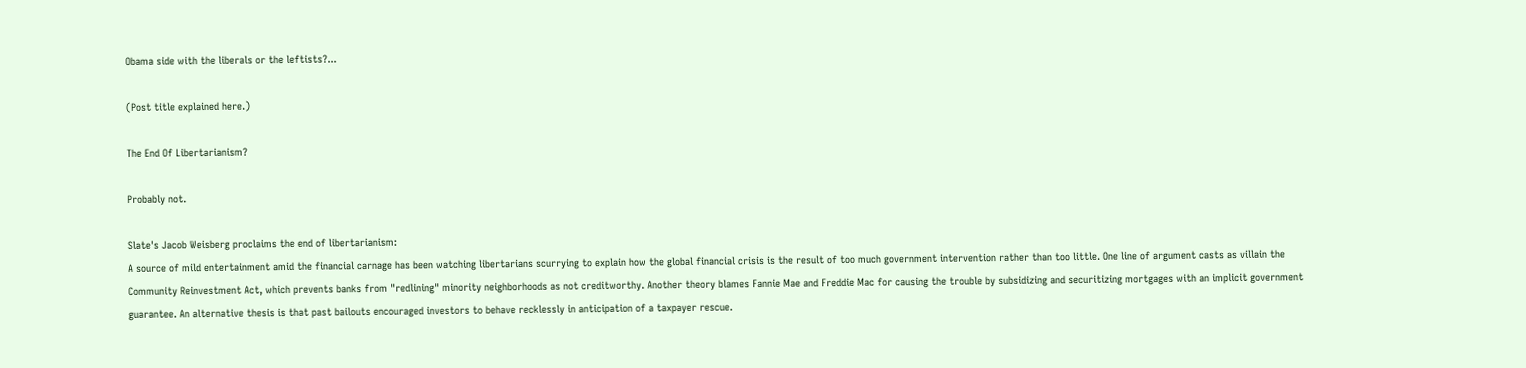Obama side with the liberals or the leftists?...

(Post title explained here.)

The End Of Libertarianism?

Probably not.

Slate's Jacob Weisberg proclaims the end of libertarianism:
A source of mild entertainment amid the financial carnage has been watching libertarians scurrying to explain how the global financial crisis is the result of too much government intervention rather than too little. One line of argument casts as villain the Community Reinvestment Act, which prevents banks from "redlining" minority neighborhoods as not creditworthy. Another theory blames Fannie Mae and Freddie Mac for causing the trouble by subsidizing and securitizing mortgages with an implicit government guarantee. An alternative thesis is that past bailouts encouraged investors to behave recklessly in anticipation of a taxpayer rescue.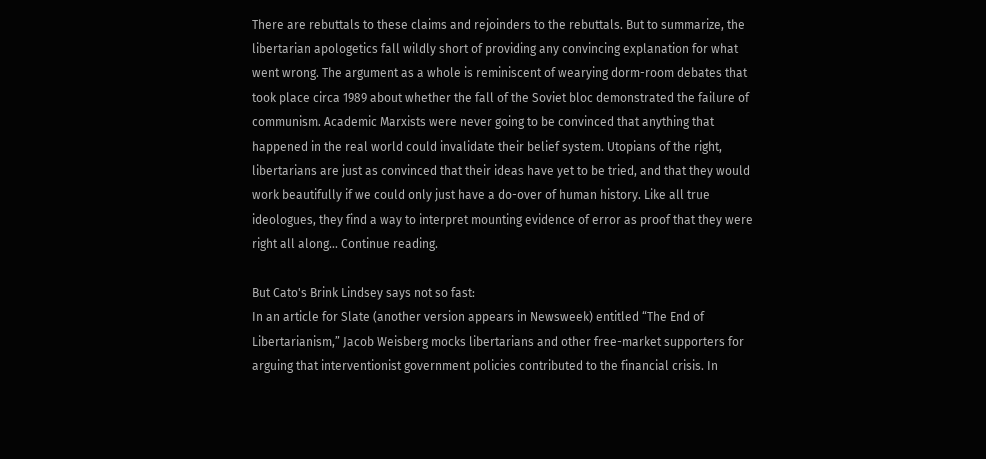There are rebuttals to these claims and rejoinders to the rebuttals. But to summarize, the libertarian apologetics fall wildly short of providing any convincing explanation for what went wrong. The argument as a whole is reminiscent of wearying dorm-room debates that took place circa 1989 about whether the fall of the Soviet bloc demonstrated the failure of communism. Academic Marxists were never going to be convinced that anything that happened in the real world could invalidate their belief system. Utopians of the right, libertarians are just as convinced that their ideas have yet to be tried, and that they would work beautifully if we could only just have a do-over of human history. Like all true ideologues, they find a way to interpret mounting evidence of error as proof that they were right all along... Continue reading.

But Cato's Brink Lindsey says not so fast:
In an article for Slate (another version appears in Newsweek) entitled “The End of Libertarianism,” Jacob Weisberg mocks libertarians and other free-market supporters for arguing that interventionist government policies contributed to the financial crisis. In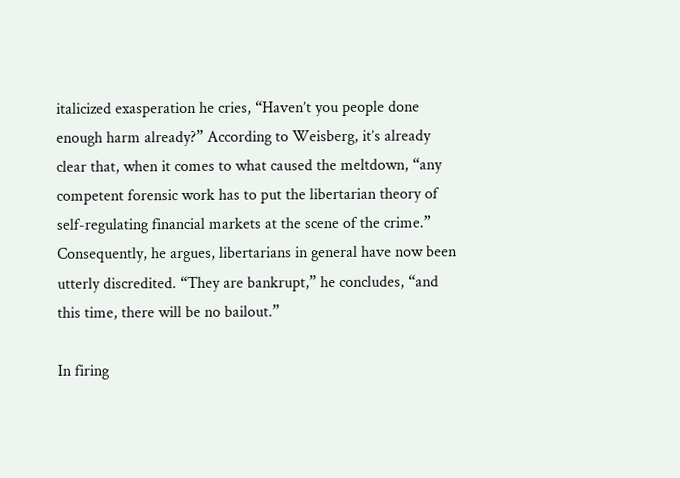italicized exasperation he cries, “Haven’t you people done enough harm already?” According to Weisberg, it’s already clear that, when it comes to what caused the meltdown, “any competent forensic work has to put the libertarian theory of self-regulating financial markets at the scene of the crime.” Consequently, he argues, libertarians in general have now been utterly discredited. “They are bankrupt,” he concludes, “and this time, there will be no bailout.”

In firing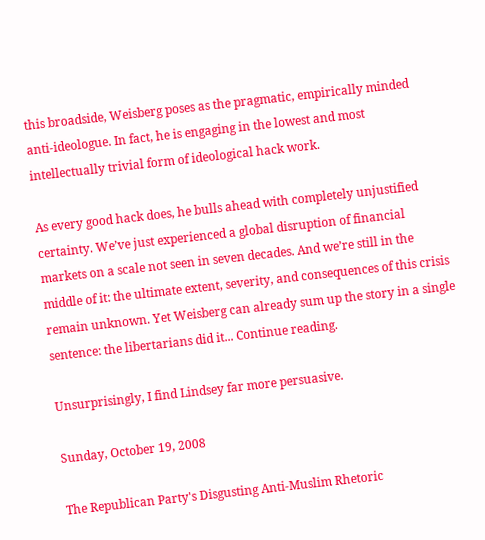this broadside, Weisberg poses as the pragmatic, empirically minded anti-ideologue. In fact, he is engaging in the lowest and most intellectually trivial form of ideological hack work.

As every good hack does, he bulls ahead with completely unjustified certainty. We’ve just experienced a global disruption of financial markets on a scale not seen in seven decades. And we’re still in the middle of it: the ultimate extent, severity, and consequences of this crisis remain unknown. Yet Weisberg can already sum up the story in a single sentence: the libertarians did it... Continue reading.

Unsurprisingly, I find Lindsey far more persuasive.

Sunday, October 19, 2008

The Republican Party's Disgusting Anti-Muslim Rhetoric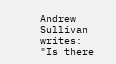Andrew Sullivan writes:
"Is there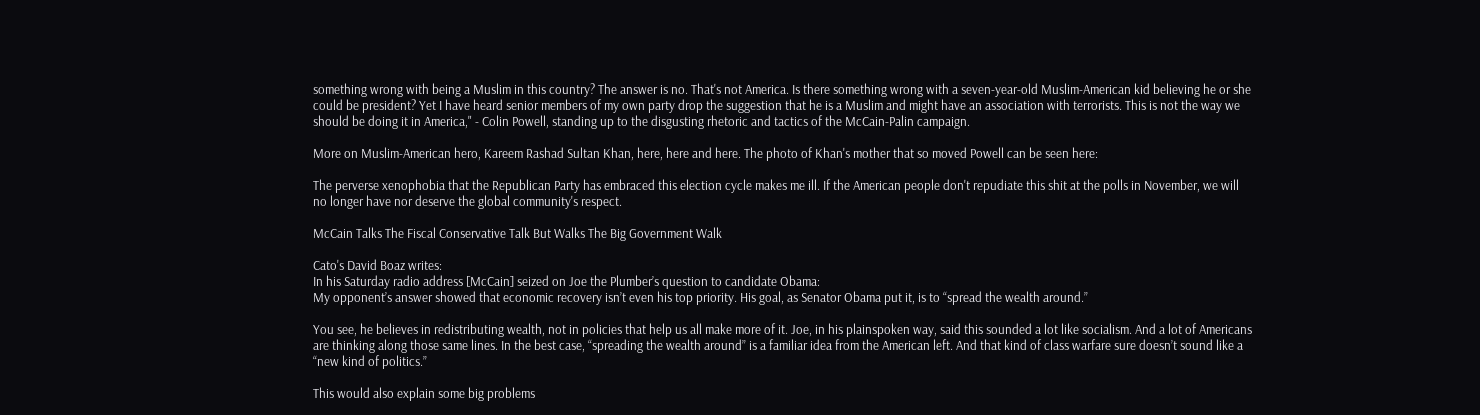something wrong with being a Muslim in this country? The answer is no. That's not America. Is there something wrong with a seven-year-old Muslim-American kid believing he or she could be president? Yet I have heard senior members of my own party drop the suggestion that he is a Muslim and might have an association with terrorists. This is not the way we should be doing it in America," - Colin Powell, standing up to the disgusting rhetoric and tactics of the McCain-Palin campaign.

More on Muslim-American hero, Kareem Rashad Sultan Khan, here, here and here. The photo of Khan's mother that so moved Powell can be seen here:

The perverse xenophobia that the Republican Party has embraced this election cycle makes me ill. If the American people don't repudiate this shit at the polls in November, we will no longer have nor deserve the global community's respect.

McCain Talks The Fiscal Conservative Talk But Walks The Big Government Walk

Cato's David Boaz writes:
In his Saturday radio address [McCain] seized on Joe the Plumber’s question to candidate Obama:
My opponent’s answer showed that economic recovery isn’t even his top priority. His goal, as Senator Obama put it, is to “spread the wealth around.”

You see, he believes in redistributing wealth, not in policies that help us all make more of it. Joe, in his plainspoken way, said this sounded a lot like socialism. And a lot of Americans are thinking along those same lines. In the best case, “spreading the wealth around” is a familiar idea from the American left. And that kind of class warfare sure doesn’t sound like a “new kind of politics.”

This would also explain some big problems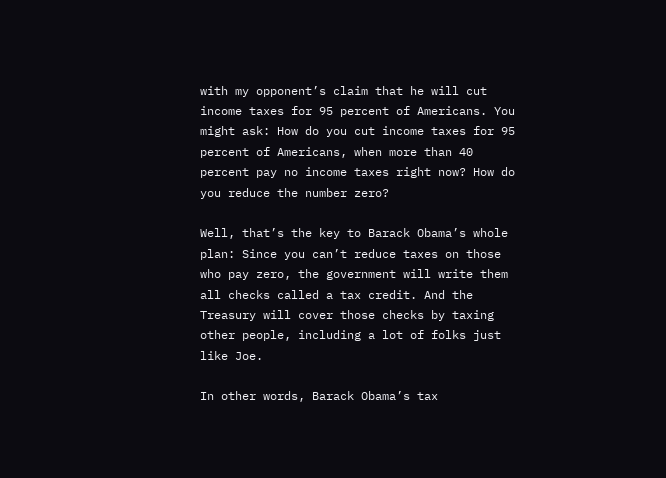with my opponent’s claim that he will cut income taxes for 95 percent of Americans. You might ask: How do you cut income taxes for 95 percent of Americans, when more than 40 percent pay no income taxes right now? How do you reduce the number zero?

Well, that’s the key to Barack Obama’s whole plan: Since you can’t reduce taxes on those who pay zero, the government will write them all checks called a tax credit. And the Treasury will cover those checks by taxing other people, including a lot of folks just like Joe.

In other words, Barack Obama’s tax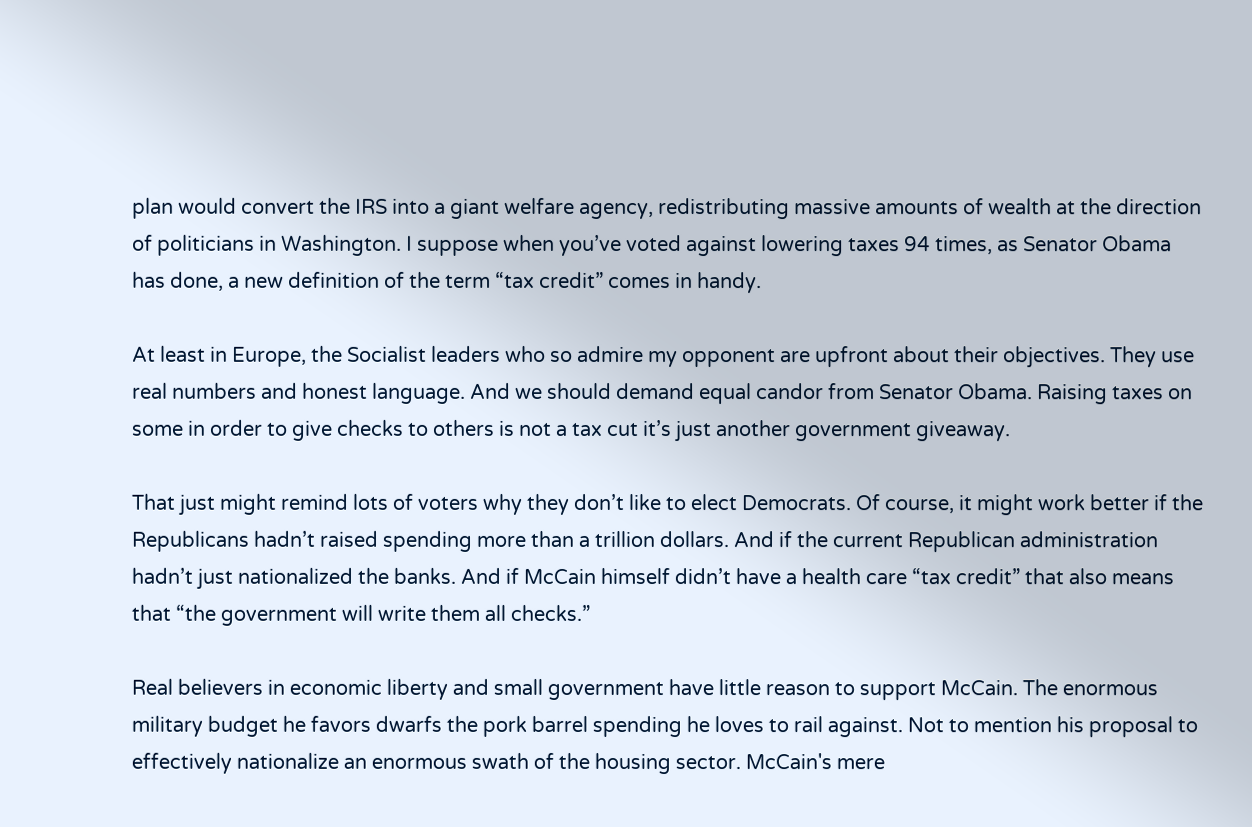plan would convert the IRS into a giant welfare agency, redistributing massive amounts of wealth at the direction of politicians in Washington. I suppose when you’ve voted against lowering taxes 94 times, as Senator Obama has done, a new definition of the term “tax credit” comes in handy.

At least in Europe, the Socialist leaders who so admire my opponent are upfront about their objectives. They use real numbers and honest language. And we should demand equal candor from Senator Obama. Raising taxes on some in order to give checks to others is not a tax cut it’s just another government giveaway.

That just might remind lots of voters why they don’t like to elect Democrats. Of course, it might work better if the Republicans hadn’t raised spending more than a trillion dollars. And if the current Republican administration hadn’t just nationalized the banks. And if McCain himself didn’t have a health care “tax credit” that also means that “the government will write them all checks.”

Real believers in economic liberty and small government have little reason to support McCain. The enormous military budget he favors dwarfs the pork barrel spending he loves to rail against. Not to mention his proposal to effectively nationalize an enormous swath of the housing sector. McCain's mere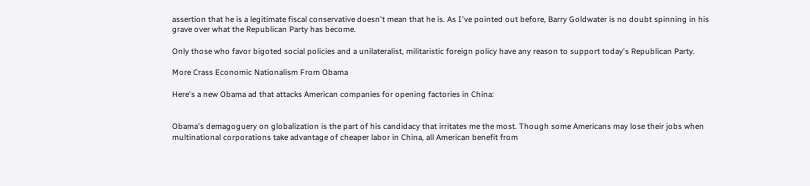assertion that he is a legitimate fiscal conservative doesn't mean that he is. As I've pointed out before, Barry Goldwater is no doubt spinning in his grave over what the Republican Party has become.

Only those who favor bigoted social policies and a unilateralist, militaristic foreign policy have any reason to support today's Republican Party.

More Crass Economic Nationalism From Obama

Here's a new Obama ad that attacks American companies for opening factories in China:


Obama's demagoguery on globalization is the part of his candidacy that irritates me the most. Though some Americans may lose their jobs when multinational corporations take advantage of cheaper labor in China, all American benefit from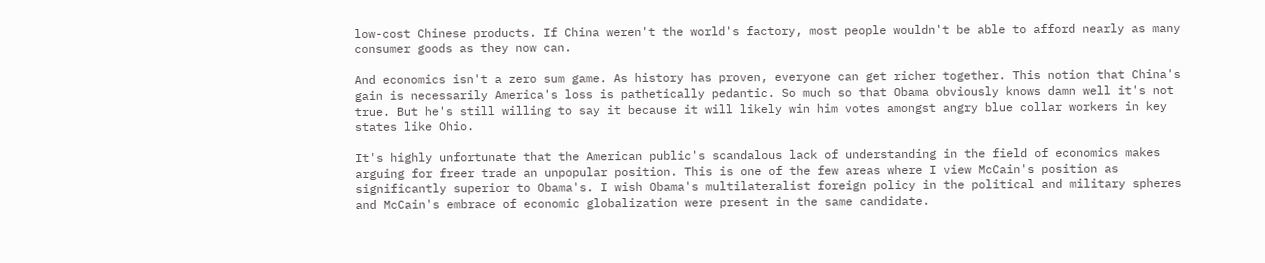low-cost Chinese products. If China weren't the world's factory, most people wouldn't be able to afford nearly as many consumer goods as they now can.

And economics isn't a zero sum game. As history has proven, everyone can get richer together. This notion that China's gain is necessarily America's loss is pathetically pedantic. So much so that Obama obviously knows damn well it's not true. But he's still willing to say it because it will likely win him votes amongst angry blue collar workers in key states like Ohio.

It's highly unfortunate that the American public's scandalous lack of understanding in the field of economics makes arguing for freer trade an unpopular position. This is one of the few areas where I view McCain's position as significantly superior to Obama's. I wish Obama's multilateralist foreign policy in the political and military spheres and McCain's embrace of economic globalization were present in the same candidate.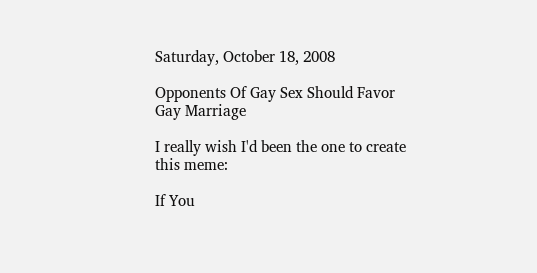Saturday, October 18, 2008

Opponents Of Gay Sex Should Favor Gay Marriage

I really wish I'd been the one to create this meme:

If You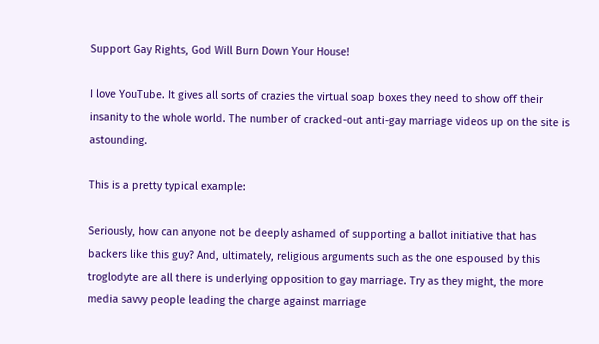Support Gay Rights, God Will Burn Down Your House!

I love YouTube. It gives all sorts of crazies the virtual soap boxes they need to show off their insanity to the whole world. The number of cracked-out anti-gay marriage videos up on the site is astounding.

This is a pretty typical example:

Seriously, how can anyone not be deeply ashamed of supporting a ballot initiative that has backers like this guy? And, ultimately, religious arguments such as the one espoused by this troglodyte are all there is underlying opposition to gay marriage. Try as they might, the more media savvy people leading the charge against marriage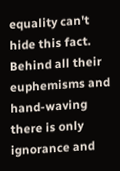equality can't hide this fact. Behind all their euphemisms and hand-waving there is only ignorance and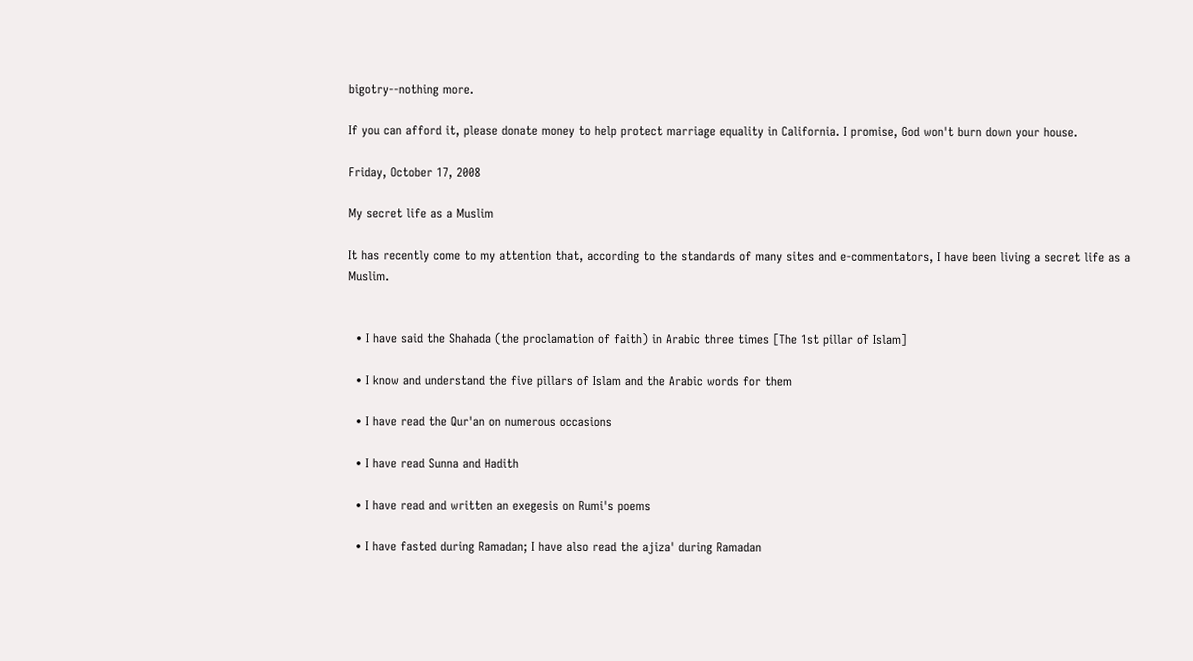bigotry--nothing more.

If you can afford it, please donate money to help protect marriage equality in California. I promise, God won't burn down your house.

Friday, October 17, 2008

My secret life as a Muslim

It has recently come to my attention that, according to the standards of many sites and e-commentators, I have been living a secret life as a Muslim.


  • I have said the Shahada (the proclamation of faith) in Arabic three times [The 1st pillar of Islam]

  • I know and understand the five pillars of Islam and the Arabic words for them

  • I have read the Qur'an on numerous occasions

  • I have read Sunna and Hadith

  • I have read and written an exegesis on Rumi's poems

  • I have fasted during Ramadan; I have also read the ajiza' during Ramadan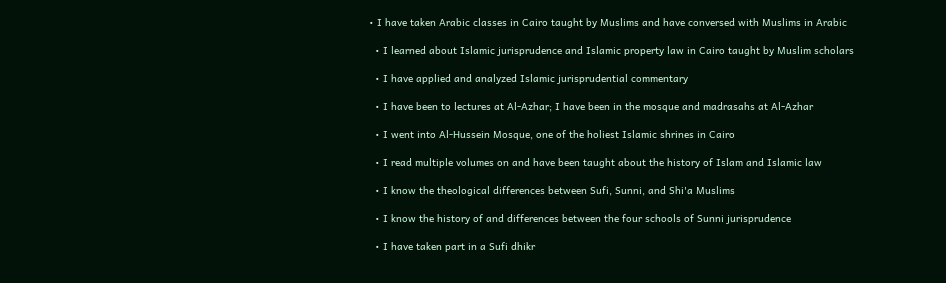• I have taken Arabic classes in Cairo taught by Muslims and have conversed with Muslims in Arabic

  • I learned about Islamic jurisprudence and Islamic property law in Cairo taught by Muslim scholars

  • I have applied and analyzed Islamic jurisprudential commentary

  • I have been to lectures at Al-Azhar; I have been in the mosque and madrasahs at Al-Azhar

  • I went into Al-Hussein Mosque, one of the holiest Islamic shrines in Cairo

  • I read multiple volumes on and have been taught about the history of Islam and Islamic law

  • I know the theological differences between Sufi, Sunni, and Shi'a Muslims

  • I know the history of and differences between the four schools of Sunni jurisprudence

  • I have taken part in a Sufi dhikr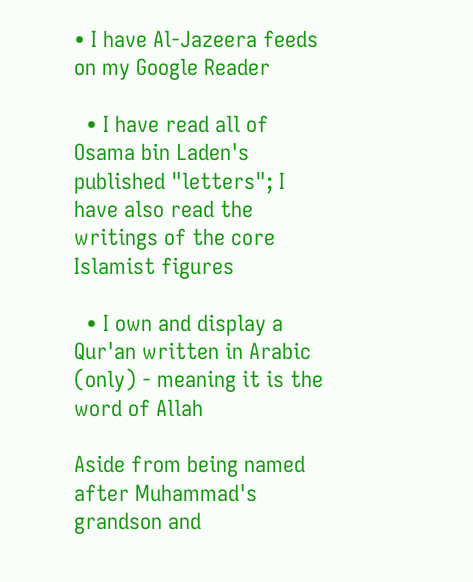• I have Al-Jazeera feeds on my Google Reader

  • I have read all of Osama bin Laden's published "letters"; I have also read the writings of the core Islamist figures

  • I own and display a Qur'an written in Arabic (only) - meaning it is the word of Allah

Aside from being named after Muhammad's grandson and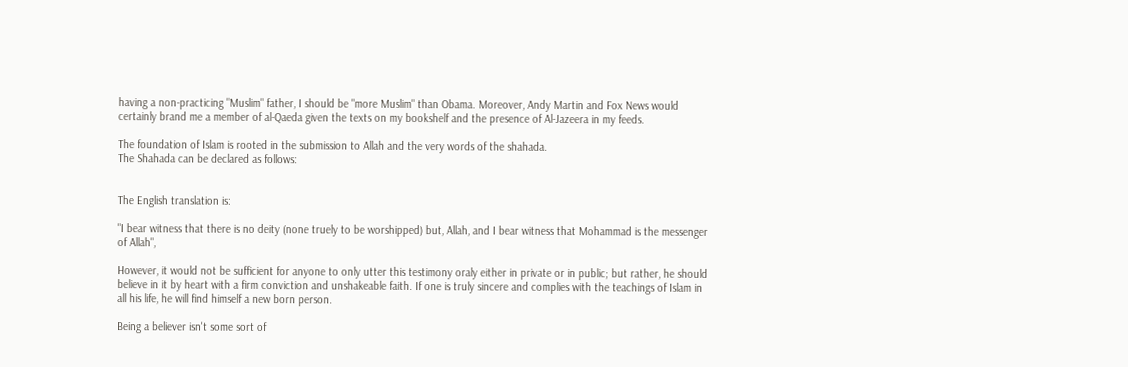having a non-practicing "Muslim" father, I should be "more Muslim" than Obama. Moreover, Andy Martin and Fox News would certainly brand me a member of al-Qaeda given the texts on my bookshelf and the presence of Al-Jazeera in my feeds.

The foundation of Islam is rooted in the submission to Allah and the very words of the shahada.
The Shahada can be declared as follows:


The English translation is:

"I bear witness that there is no deity (none truely to be worshipped) but, Allah, and I bear witness that Mohammad is the messenger of Allah",

However, it would not be sufficient for anyone to only utter this testimony oraly either in private or in public; but rather, he should believe in it by heart with a firm conviction and unshakeable faith. If one is truly sincere and complies with the teachings of Islam in all his life, he will find himself a new born person.

Being a believer isn't some sort of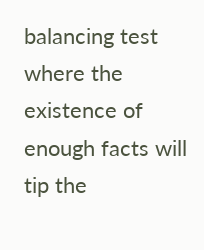balancing test where the existence of enough facts will tip the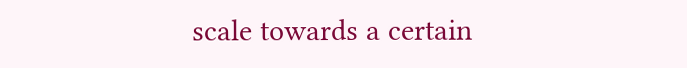scale towards a certain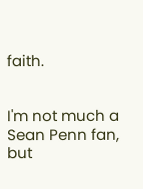faith.


I'm not much a Sean Penn fan, but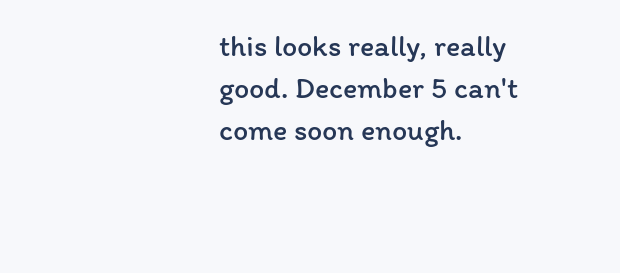this looks really, really good. December 5 can't come soon enough.